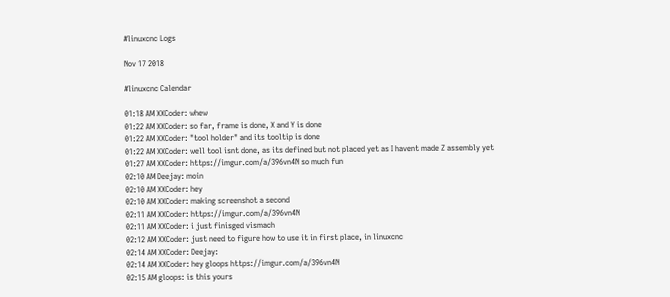#linuxcnc Logs

Nov 17 2018

#linuxcnc Calendar

01:18 AM XXCoder: whew
01:22 AM XXCoder: so far, frame is done, X and Y is done
01:22 AM XXCoder: "tool holder" and its tooltip is done
01:22 AM XXCoder: well tool isnt done, as its defined but not placed yet as I havent made Z assembly yet
01:27 AM XXCoder: https://imgur.com/a/396vn4N so much fun
02:10 AM Deejay: moin
02:10 AM XXCoder: hey
02:10 AM XXCoder: making screenshot a second
02:11 AM XXCoder: https://imgur.com/a/396vn4N
02:11 AM XXCoder: i just finisged vismach
02:12 AM XXCoder: just need to figure how to use it in first place, in linuxcnc
02:14 AM XXCoder: Deejay:
02:14 AM XXCoder: hey gloops https://imgur.com/a/396vn4N
02:15 AM gloops: is this yours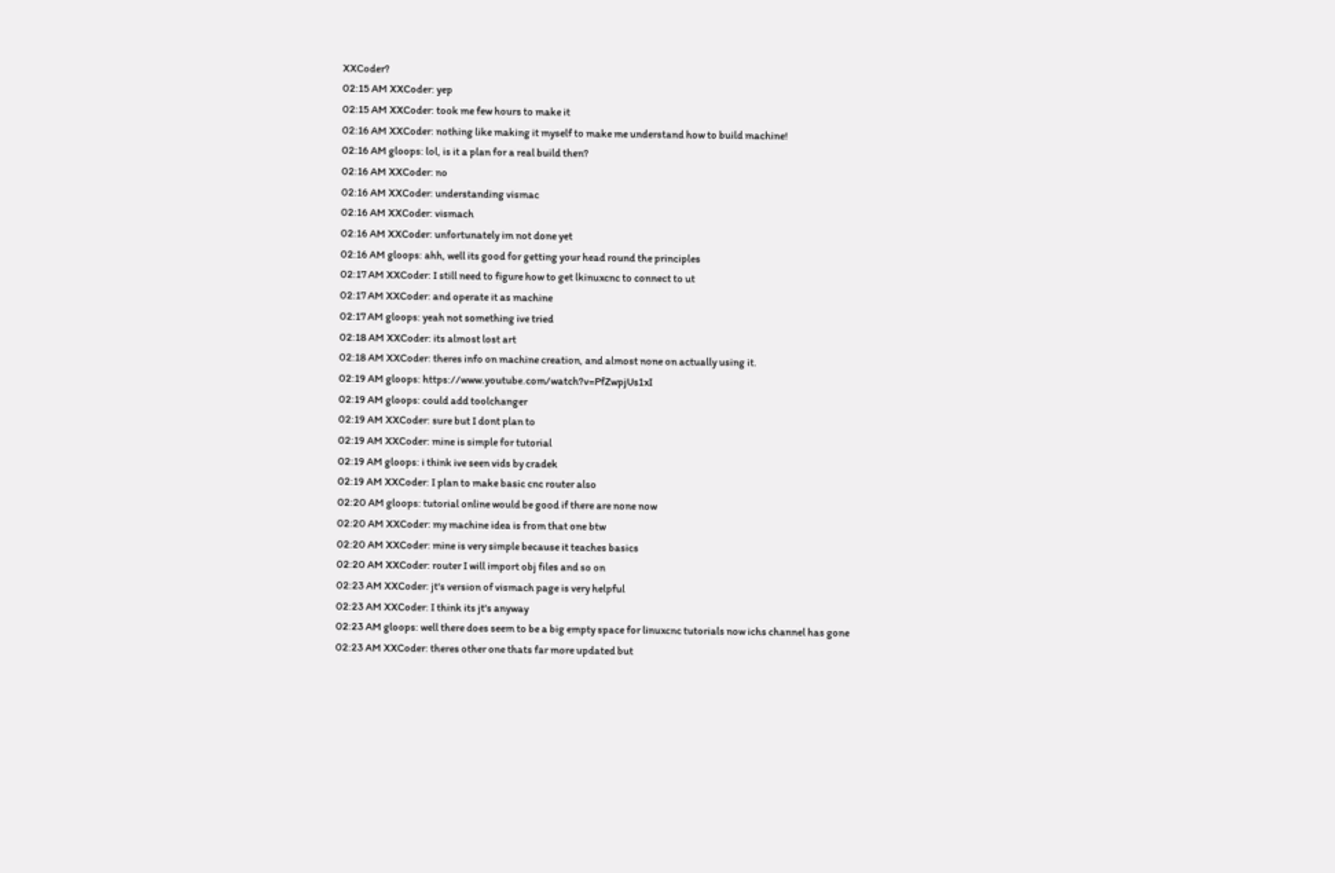XXCoder?
02:15 AM XXCoder: yep
02:15 AM XXCoder: took me few hours to make it
02:16 AM XXCoder: nothing like making it myself to make me understand how to build machine!
02:16 AM gloops: lol, is it a plan for a real build then?
02:16 AM XXCoder: no
02:16 AM XXCoder: understanding vismac
02:16 AM XXCoder: vismach
02:16 AM XXCoder: unfortunately im not done yet
02:16 AM gloops: ahh, well its good for getting your head round the principles
02:17 AM XXCoder: I still need to figure how to get lkinuxcnc to connect to ut
02:17 AM XXCoder: and operate it as machine
02:17 AM gloops: yeah not something ive tried
02:18 AM XXCoder: its almost lost art
02:18 AM XXCoder: theres info on machine creation, and almost none on actually using it.
02:19 AM gloops: https://www.youtube.com/watch?v=PfZwpjUs1xI
02:19 AM gloops: could add toolchanger
02:19 AM XXCoder: sure but I dont plan to
02:19 AM XXCoder: mine is simple for tutorial
02:19 AM gloops: i think ive seen vids by cradek
02:19 AM XXCoder: I plan to make basic cnc router also
02:20 AM gloops: tutorial online would be good if there are none now
02:20 AM XXCoder: my machine idea is from that one btw
02:20 AM XXCoder: mine is very simple because it teaches basics
02:20 AM XXCoder: router I will import obj files and so on
02:23 AM XXCoder: jt's version of vismach page is very helpful
02:23 AM XXCoder: I think its jt's anyway
02:23 AM gloops: well there does seem to be a big empty space for linuxcnc tutorials now ichs channel has gone
02:23 AM XXCoder: theres other one thats far more updated but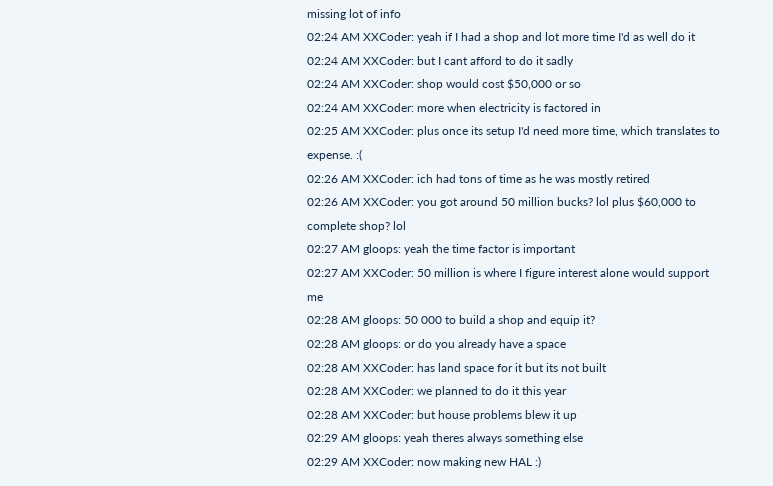missing lot of info
02:24 AM XXCoder: yeah if I had a shop and lot more time I'd as well do it
02:24 AM XXCoder: but I cant afford to do it sadly
02:24 AM XXCoder: shop would cost $50,000 or so
02:24 AM XXCoder: more when electricity is factored in
02:25 AM XXCoder: plus once its setup I'd need more time, which translates to expense. :(
02:26 AM XXCoder: ich had tons of time as he was mostly retired
02:26 AM XXCoder: you got around 50 million bucks? lol plus $60,000 to complete shop? lol
02:27 AM gloops: yeah the time factor is important
02:27 AM XXCoder: 50 million is where I figure interest alone would support me
02:28 AM gloops: 50 000 to build a shop and equip it?
02:28 AM gloops: or do you already have a space
02:28 AM XXCoder: has land space for it but its not built
02:28 AM XXCoder: we planned to do it this year
02:28 AM XXCoder: but house problems blew it up
02:29 AM gloops: yeah theres always something else
02:29 AM XXCoder: now making new HAL :)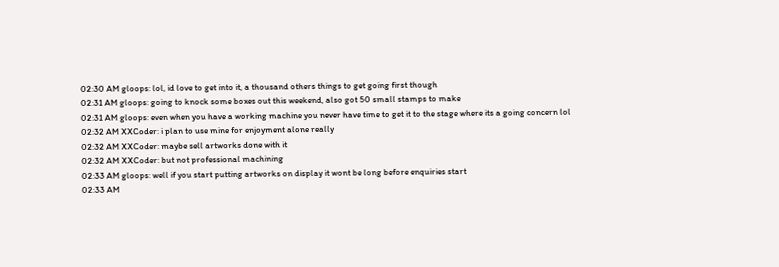02:30 AM gloops: lol, id love to get into it, a thousand others things to get going first though
02:31 AM gloops: going to knock some boxes out this weekend, also got 50 small stamps to make
02:31 AM gloops: even when you have a working machine you never have time to get it to the stage where its a going concern lol
02:32 AM XXCoder: i plan to use mine for enjoyment alone really
02:32 AM XXCoder: maybe sell artworks done with it
02:32 AM XXCoder: but not professional machining
02:33 AM gloops: well if you start putting artworks on display it wont be long before enquiries start
02:33 AM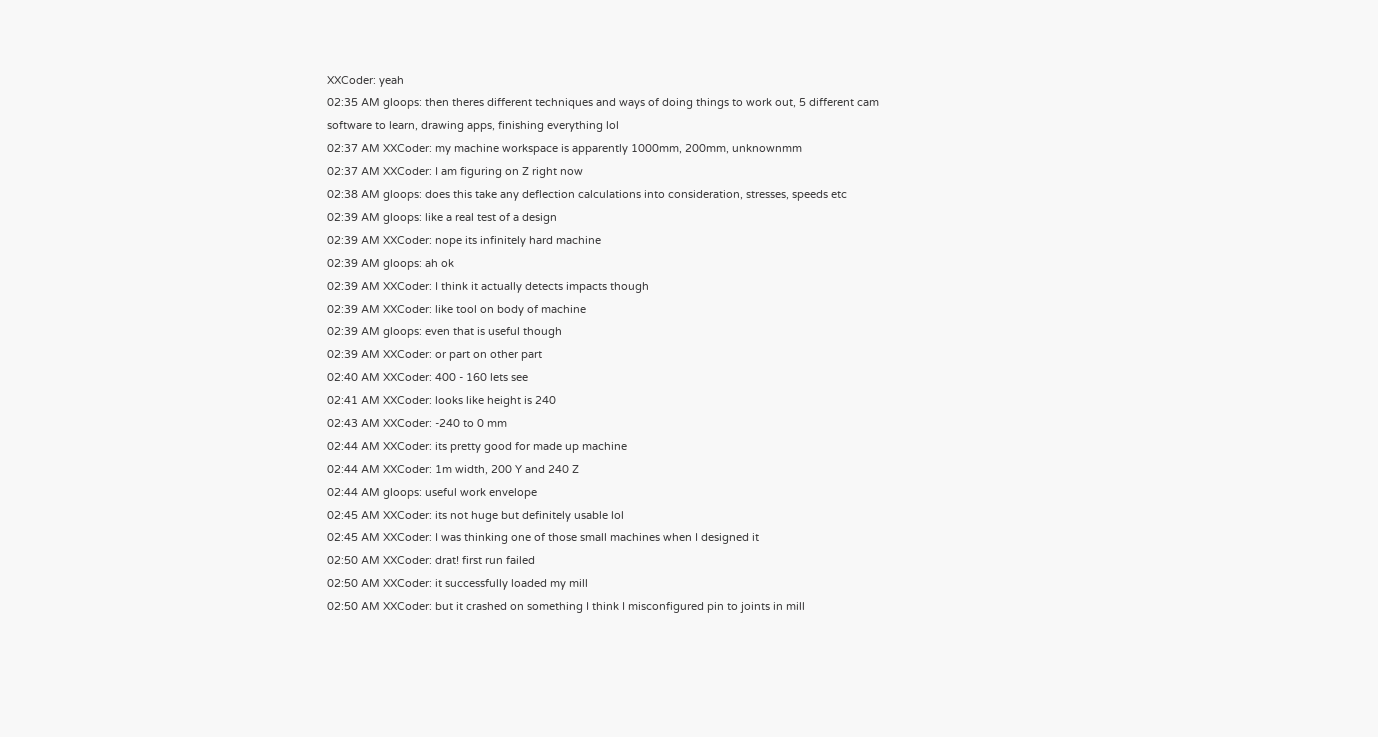XXCoder: yeah
02:35 AM gloops: then theres different techniques and ways of doing things to work out, 5 different cam software to learn, drawing apps, finishing everything lol
02:37 AM XXCoder: my machine workspace is apparently 1000mm, 200mm, unknownmm
02:37 AM XXCoder: I am figuring on Z right now
02:38 AM gloops: does this take any deflection calculations into consideration, stresses, speeds etc
02:39 AM gloops: like a real test of a design
02:39 AM XXCoder: nope its infinitely hard machine
02:39 AM gloops: ah ok
02:39 AM XXCoder: I think it actually detects impacts though
02:39 AM XXCoder: like tool on body of machine
02:39 AM gloops: even that is useful though
02:39 AM XXCoder: or part on other part
02:40 AM XXCoder: 400 - 160 lets see
02:41 AM XXCoder: looks like height is 240
02:43 AM XXCoder: -240 to 0 mm
02:44 AM XXCoder: its pretty good for made up machine
02:44 AM XXCoder: 1m width, 200 Y and 240 Z
02:44 AM gloops: useful work envelope
02:45 AM XXCoder: its not huge but definitely usable lol
02:45 AM XXCoder: I was thinking one of those small machines when I designed it
02:50 AM XXCoder: drat! first run failed
02:50 AM XXCoder: it successfully loaded my mill
02:50 AM XXCoder: but it crashed on something I think I misconfigured pin to joints in mill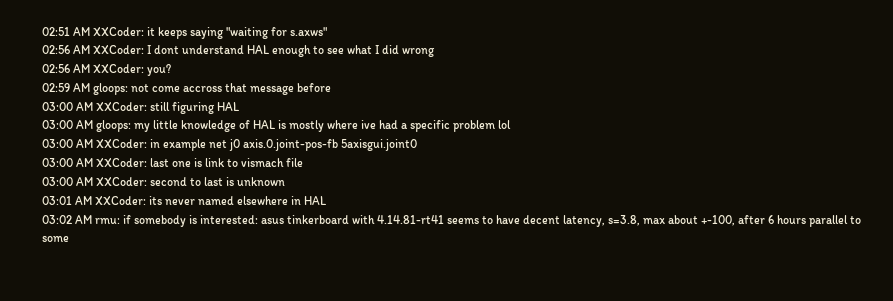02:51 AM XXCoder: it keeps saying "waiting for s.axws"
02:56 AM XXCoder: I dont understand HAL enough to see what I did wrong
02:56 AM XXCoder: you?
02:59 AM gloops: not come accross that message before
03:00 AM XXCoder: still figuring HAL
03:00 AM gloops: my little knowledge of HAL is mostly where ive had a specific problem lol
03:00 AM XXCoder: in example net j0 axis.0.joint-pos-fb 5axisgui.joint0
03:00 AM XXCoder: last one is link to vismach file
03:00 AM XXCoder: second to last is unknown
03:01 AM XXCoder: its never named elsewhere in HAL
03:02 AM rmu: if somebody is interested: asus tinkerboard with 4.14.81-rt41 seems to have decent latency, s=3.8, max about +-100, after 6 hours parallel to some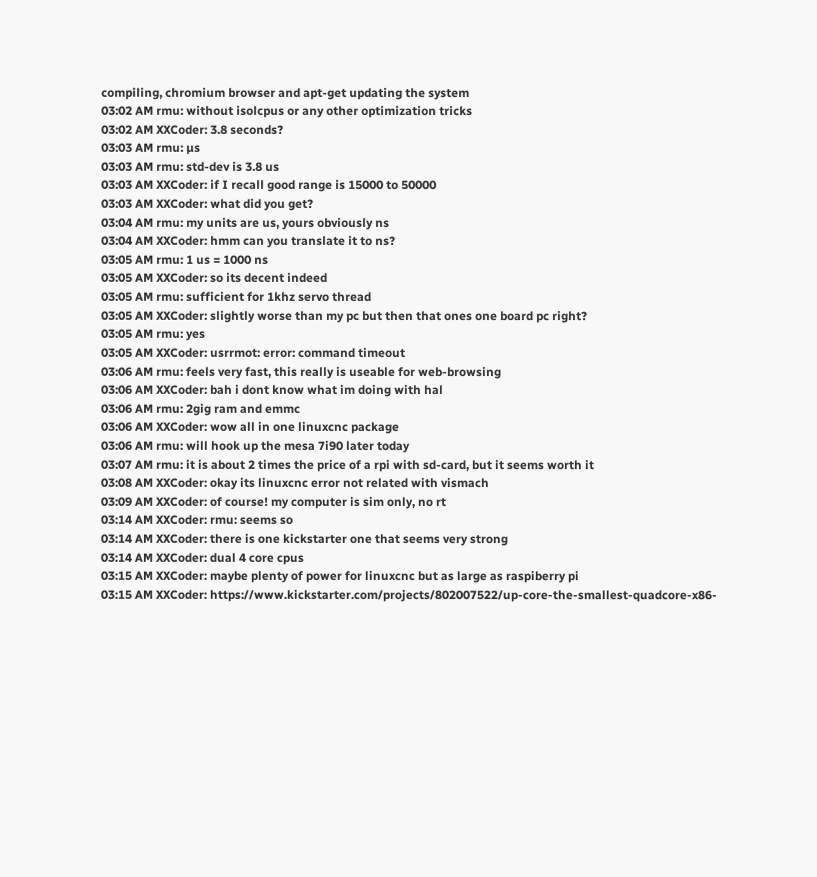compiling, chromium browser and apt-get updating the system
03:02 AM rmu: without isolcpus or any other optimization tricks
03:02 AM XXCoder: 3.8 seconds?
03:03 AM rmu: µs
03:03 AM rmu: std-dev is 3.8 us
03:03 AM XXCoder: if I recall good range is 15000 to 50000
03:03 AM XXCoder: what did you get?
03:04 AM rmu: my units are us, yours obviously ns
03:04 AM XXCoder: hmm can you translate it to ns?
03:05 AM rmu: 1 us = 1000 ns
03:05 AM XXCoder: so its decent indeed
03:05 AM rmu: sufficient for 1khz servo thread
03:05 AM XXCoder: slightly worse than my pc but then that ones one board pc right?
03:05 AM rmu: yes
03:05 AM XXCoder: usrrmot: error: command timeout
03:06 AM rmu: feels very fast, this really is useable for web-browsing
03:06 AM XXCoder: bah i dont know what im doing with hal
03:06 AM rmu: 2gig ram and emmc
03:06 AM XXCoder: wow all in one linuxcnc package
03:06 AM rmu: will hook up the mesa 7i90 later today
03:07 AM rmu: it is about 2 times the price of a rpi with sd-card, but it seems worth it
03:08 AM XXCoder: okay its linuxcnc error not related with vismach
03:09 AM XXCoder: of course! my computer is sim only, no rt
03:14 AM XXCoder: rmu: seems so
03:14 AM XXCoder: there is one kickstarter one that seems very strong
03:14 AM XXCoder: dual 4 core cpus
03:15 AM XXCoder: maybe plenty of power for linuxcnc but as large as raspiberry pi
03:15 AM XXCoder: https://www.kickstarter.com/projects/802007522/up-core-the-smallest-quadcore-x86-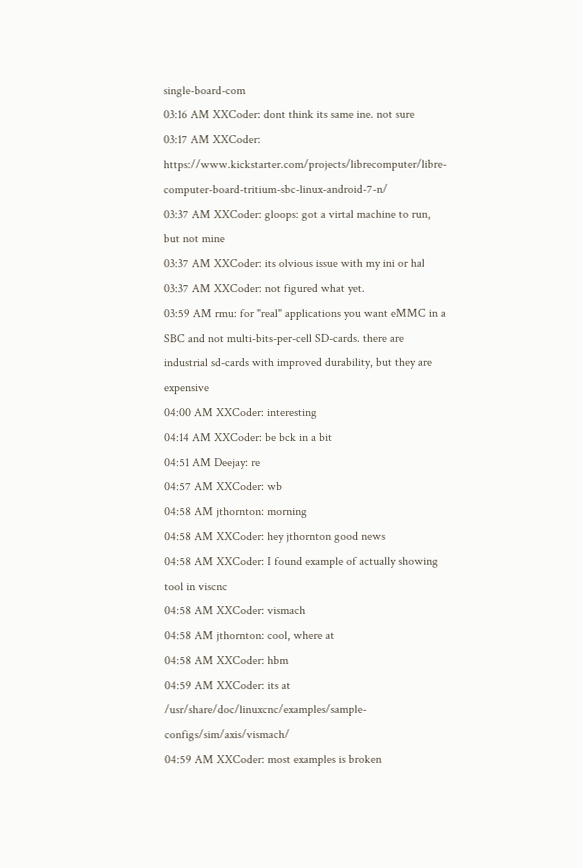single-board-com
03:16 AM XXCoder: dont think its same ine. not sure
03:17 AM XXCoder: https://www.kickstarter.com/projects/librecomputer/libre-computer-board-tritium-sbc-linux-android-7-n/
03:37 AM XXCoder: gloops: got a virtal machine to run, but not mine
03:37 AM XXCoder: its olvious issue with my ini or hal
03:37 AM XXCoder: not figured what yet.
03:59 AM rmu: for "real" applications you want eMMC in a SBC and not multi-bits-per-cell SD-cards. there are industrial sd-cards with improved durability, but they are expensive
04:00 AM XXCoder: interesting
04:14 AM XXCoder: be bck in a bit
04:51 AM Deejay: re
04:57 AM XXCoder: wb
04:58 AM jthornton: morning
04:58 AM XXCoder: hey jthornton good news
04:58 AM XXCoder: I found example of actually showing tool in viscnc
04:58 AM XXCoder: vismach
04:58 AM jthornton: cool, where at
04:58 AM XXCoder: hbm
04:59 AM XXCoder: its at /usr/share/doc/linuxcnc/examples/sample-configs/sim/axis/vismach/
04:59 AM XXCoder: most examples is broken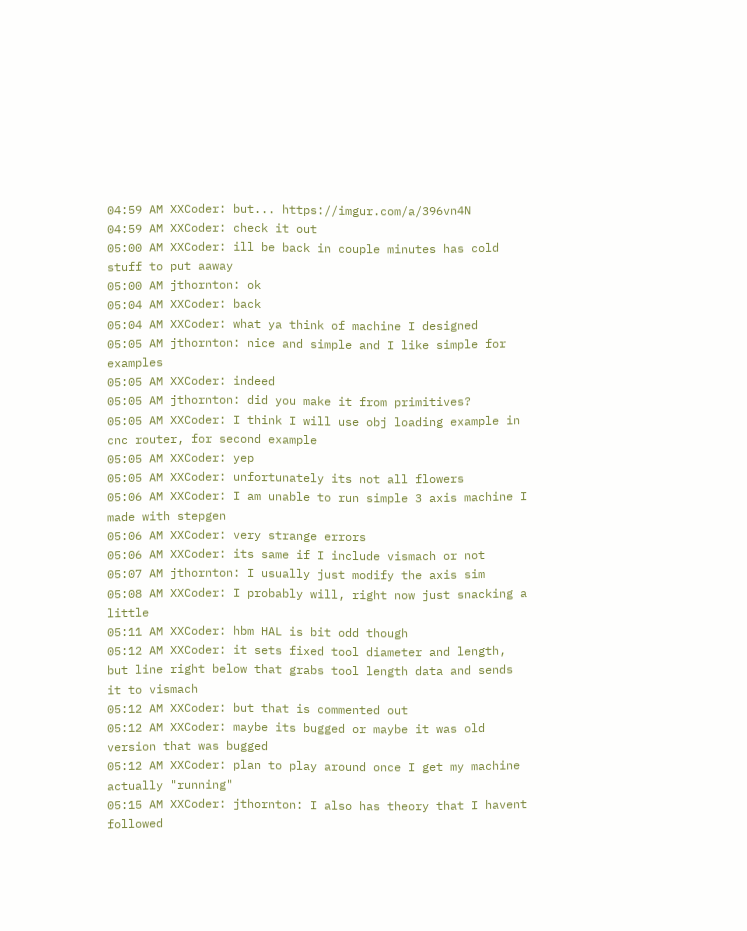04:59 AM XXCoder: but... https://imgur.com/a/396vn4N
04:59 AM XXCoder: check it out
05:00 AM XXCoder: ill be back in couple minutes has cold stuff to put aaway
05:00 AM jthornton: ok
05:04 AM XXCoder: back
05:04 AM XXCoder: what ya think of machine I designed
05:05 AM jthornton: nice and simple and I like simple for examples
05:05 AM XXCoder: indeed
05:05 AM jthornton: did you make it from primitives?
05:05 AM XXCoder: I think I will use obj loading example in cnc router, for second example
05:05 AM XXCoder: yep
05:05 AM XXCoder: unfortunately its not all flowers
05:06 AM XXCoder: I am unable to run simple 3 axis machine I made with stepgen
05:06 AM XXCoder: very strange errors
05:06 AM XXCoder: its same if I include vismach or not
05:07 AM jthornton: I usually just modify the axis sim
05:08 AM XXCoder: I probably will, right now just snacking a little
05:11 AM XXCoder: hbm HAL is bit odd though
05:12 AM XXCoder: it sets fixed tool diameter and length, but line right below that grabs tool length data and sends it to vismach
05:12 AM XXCoder: but that is commented out
05:12 AM XXCoder: maybe its bugged or maybe it was old version that was bugged
05:12 AM XXCoder: plan to play around once I get my machine actually "running"
05:15 AM XXCoder: jthornton: I also has theory that I havent followed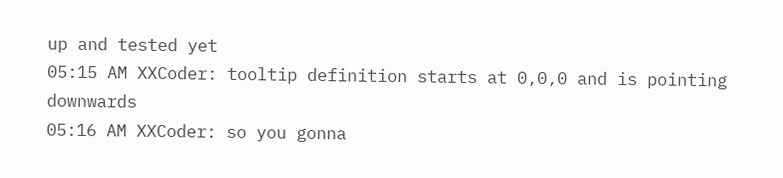up and tested yet
05:15 AM XXCoder: tooltip definition starts at 0,0,0 and is pointing downwards
05:16 AM XXCoder: so you gonna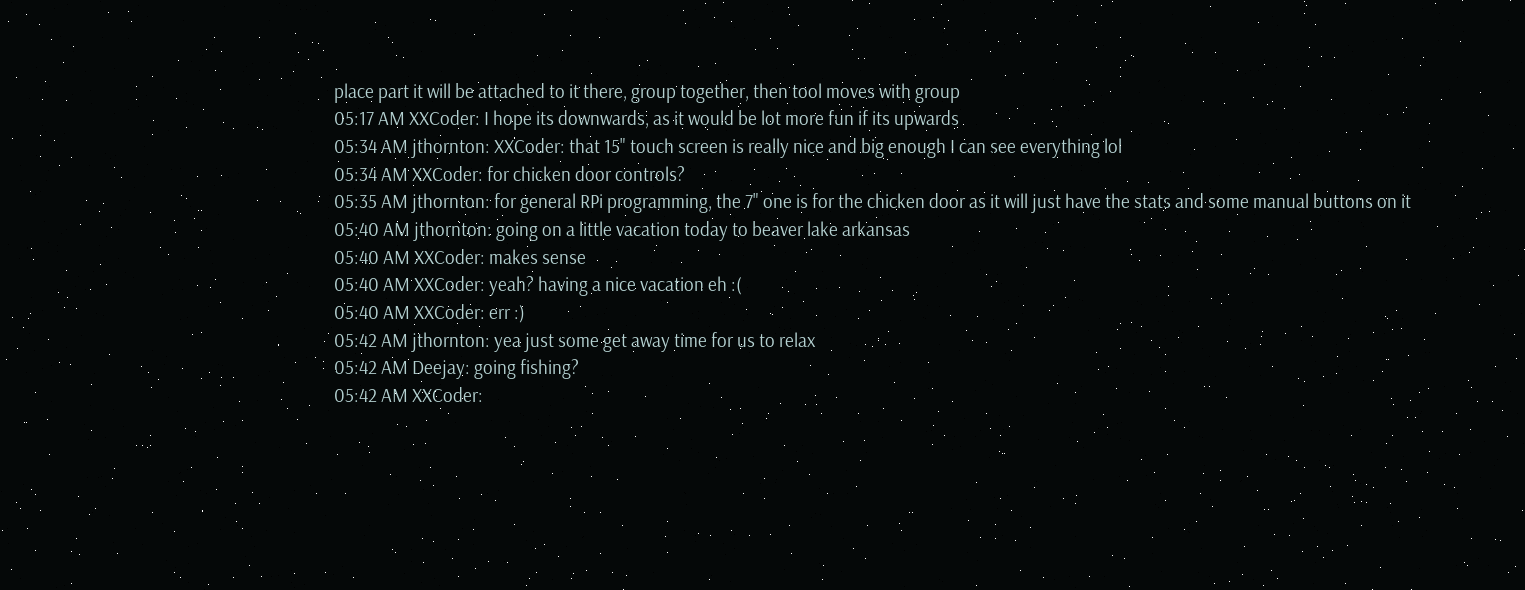place part it will be attached to it there, group together, then tool moves with group
05:17 AM XXCoder: I hope its downwards, as it would be lot more fun if its upwards
05:34 AM jthornton: XXCoder: that 15" touch screen is really nice and big enough I can see everything lol
05:34 AM XXCoder: for chicken door controls?
05:35 AM jthornton: for general RPi programming, the 7" one is for the chicken door as it will just have the stats and some manual buttons on it
05:40 AM jthornton: going on a little vacation today to beaver lake arkansas
05:40 AM XXCoder: makes sense
05:40 AM XXCoder: yeah? having a nice vacation eh :(
05:40 AM XXCoder: err :)
05:42 AM jthornton: yea just some get away time for us to relax
05:42 AM Deejay: going fishing?
05:42 AM XXCoder: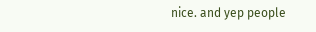nice. and yep people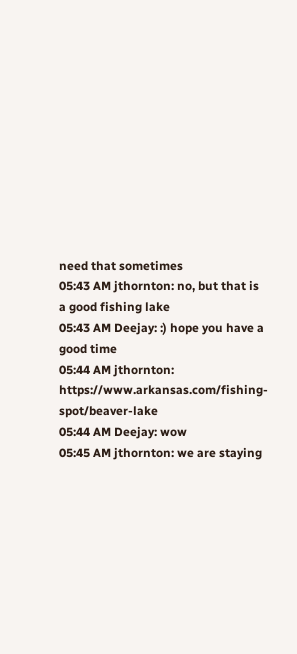need that sometimes
05:43 AM jthornton: no, but that is a good fishing lake
05:43 AM Deejay: :) hope you have a good time
05:44 AM jthornton: https://www.arkansas.com/fishing-spot/beaver-lake
05:44 AM Deejay: wow
05:45 AM jthornton: we are staying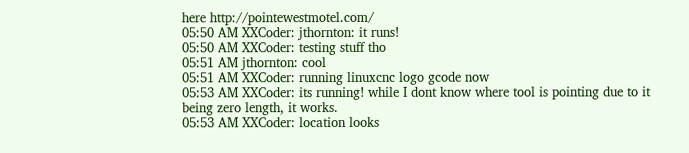here http://pointewestmotel.com/
05:50 AM XXCoder: jthornton: it runs!
05:50 AM XXCoder: testing stuff tho
05:51 AM jthornton: cool
05:51 AM XXCoder: running linuxcnc logo gcode now
05:53 AM XXCoder: its running! while I dont know where tool is pointing due to it being zero length, it works.
05:53 AM XXCoder: location looks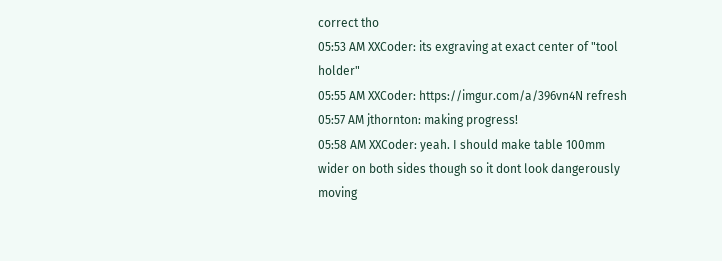correct tho
05:53 AM XXCoder: its exgraving at exact center of "tool holder"
05:55 AM XXCoder: https://imgur.com/a/396vn4N refresh
05:57 AM jthornton: making progress!
05:58 AM XXCoder: yeah. I should make table 100mm wider on both sides though so it dont look dangerously moving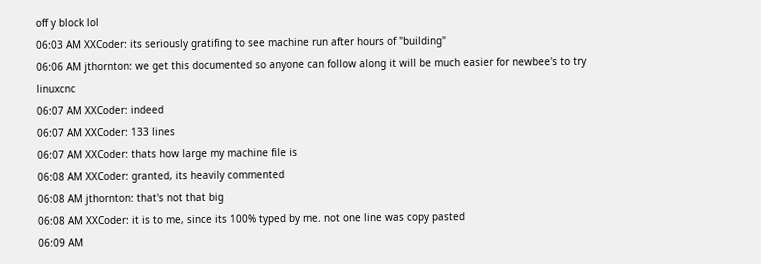off y block lol
06:03 AM XXCoder: its seriously gratifing to see machine run after hours of "building"
06:06 AM jthornton: we get this documented so anyone can follow along it will be much easier for newbee's to try linuxcnc
06:07 AM XXCoder: indeed
06:07 AM XXCoder: 133 lines
06:07 AM XXCoder: thats how large my machine file is
06:08 AM XXCoder: granted, its heavily commented
06:08 AM jthornton: that's not that big
06:08 AM XXCoder: it is to me, since its 100% typed by me. not one line was copy pasted
06:09 AM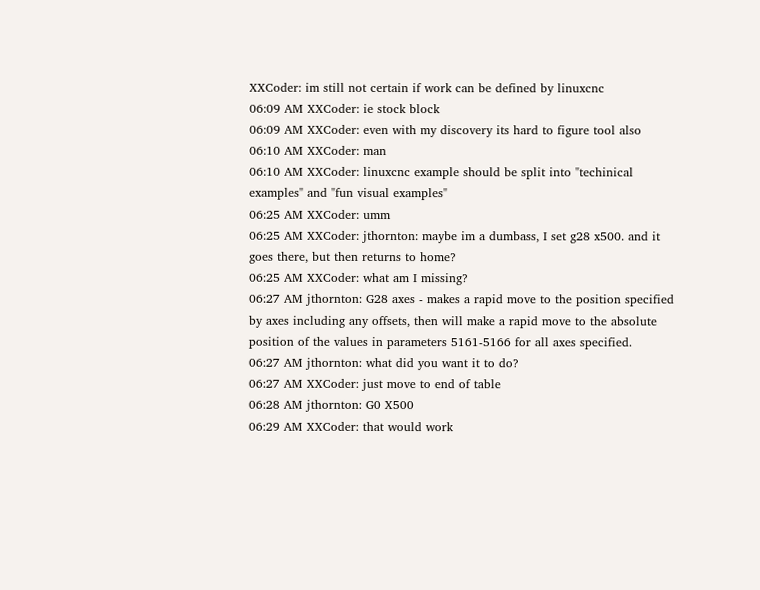XXCoder: im still not certain if work can be defined by linuxcnc
06:09 AM XXCoder: ie stock block
06:09 AM XXCoder: even with my discovery its hard to figure tool also
06:10 AM XXCoder: man
06:10 AM XXCoder: linuxcnc example should be split into "techinical examples" and "fun visual examples"
06:25 AM XXCoder: umm
06:25 AM XXCoder: jthornton: maybe im a dumbass, I set g28 x500. and it goes there, but then returns to home?
06:25 AM XXCoder: what am I missing?
06:27 AM jthornton: G28 axes - makes a rapid move to the position specified by axes including any offsets, then will make a rapid move to the absolute position of the values in parameters 5161-5166 for all axes specified.
06:27 AM jthornton: what did you want it to do?
06:27 AM XXCoder: just move to end of table
06:28 AM jthornton: G0 X500
06:29 AM XXCoder: that would work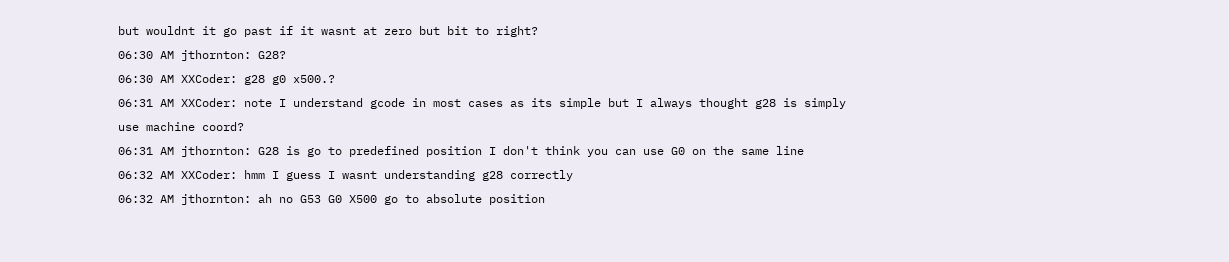but wouldnt it go past if it wasnt at zero but bit to right?
06:30 AM jthornton: G28?
06:30 AM XXCoder: g28 g0 x500.?
06:31 AM XXCoder: note I understand gcode in most cases as its simple but I always thought g28 is simply use machine coord?
06:31 AM jthornton: G28 is go to predefined position I don't think you can use G0 on the same line
06:32 AM XXCoder: hmm I guess I wasnt understanding g28 correctly
06:32 AM jthornton: ah no G53 G0 X500 go to absolute position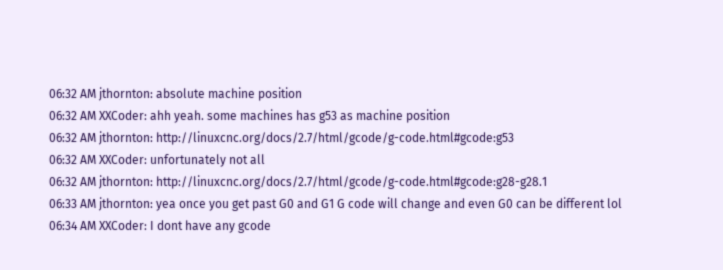06:32 AM jthornton: absolute machine position
06:32 AM XXCoder: ahh yeah. some machines has g53 as machine position
06:32 AM jthornton: http://linuxcnc.org/docs/2.7/html/gcode/g-code.html#gcode:g53
06:32 AM XXCoder: unfortunately not all
06:32 AM jthornton: http://linuxcnc.org/docs/2.7/html/gcode/g-code.html#gcode:g28-g28.1
06:33 AM jthornton: yea once you get past G0 and G1 G code will change and even G0 can be different lol
06:34 AM XXCoder: I dont have any gcode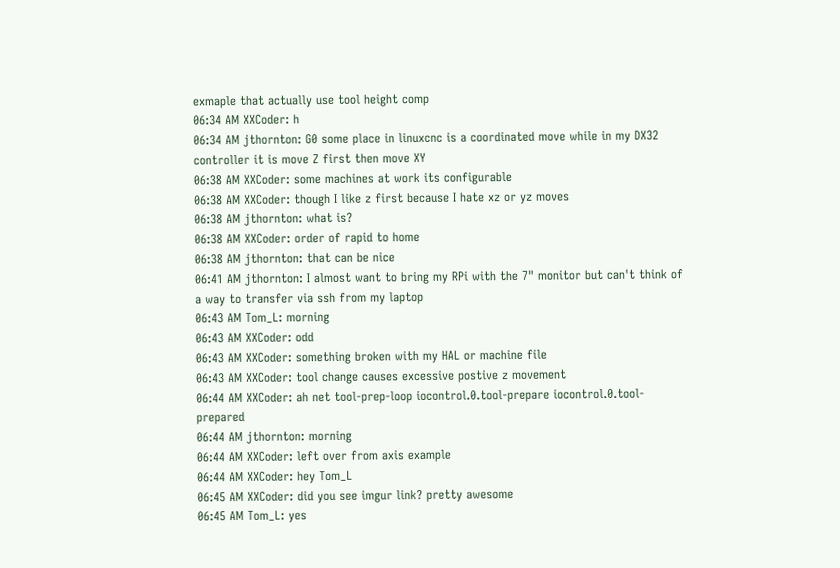exmaple that actually use tool height comp
06:34 AM XXCoder: h
06:34 AM jthornton: G0 some place in linuxcnc is a coordinated move while in my DX32 controller it is move Z first then move XY
06:38 AM XXCoder: some machines at work its configurable
06:38 AM XXCoder: though I like z first because I hate xz or yz moves
06:38 AM jthornton: what is?
06:38 AM XXCoder: order of rapid to home
06:38 AM jthornton: that can be nice
06:41 AM jthornton: I almost want to bring my RPi with the 7" monitor but can't think of a way to transfer via ssh from my laptop
06:43 AM Tom_L: morning
06:43 AM XXCoder: odd
06:43 AM XXCoder: something broken with my HAL or machine file
06:43 AM XXCoder: tool change causes excessive postive z movement
06:44 AM XXCoder: ah net tool-prep-loop iocontrol.0.tool-prepare iocontrol.0.tool-prepared
06:44 AM jthornton: morning
06:44 AM XXCoder: left over from axis example
06:44 AM XXCoder: hey Tom_L
06:45 AM XXCoder: did you see imgur link? pretty awesome
06:45 AM Tom_L: yes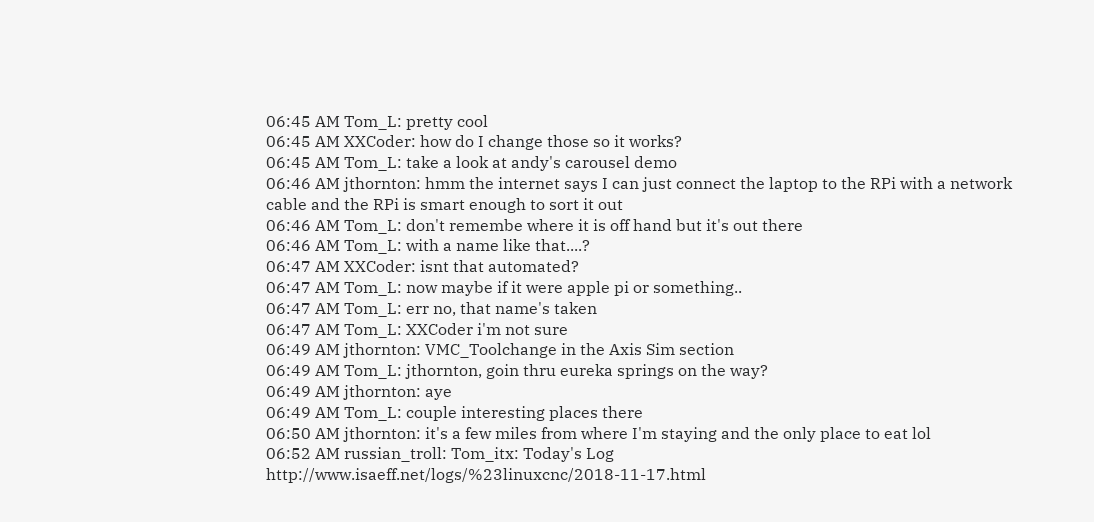06:45 AM Tom_L: pretty cool
06:45 AM XXCoder: how do I change those so it works?
06:45 AM Tom_L: take a look at andy's carousel demo
06:46 AM jthornton: hmm the internet says I can just connect the laptop to the RPi with a network cable and the RPi is smart enough to sort it out
06:46 AM Tom_L: don't remembe where it is off hand but it's out there
06:46 AM Tom_L: with a name like that....?
06:47 AM XXCoder: isnt that automated?
06:47 AM Tom_L: now maybe if it were apple pi or something..
06:47 AM Tom_L: err no, that name's taken
06:47 AM Tom_L: XXCoder i'm not sure
06:49 AM jthornton: VMC_Toolchange in the Axis Sim section
06:49 AM Tom_L: jthornton, goin thru eureka springs on the way?
06:49 AM jthornton: aye
06:49 AM Tom_L: couple interesting places there
06:50 AM jthornton: it's a few miles from where I'm staying and the only place to eat lol
06:52 AM russian_troll: Tom_itx: Today's Log http://www.isaeff.net/logs/%23linuxcnc/2018-11-17.html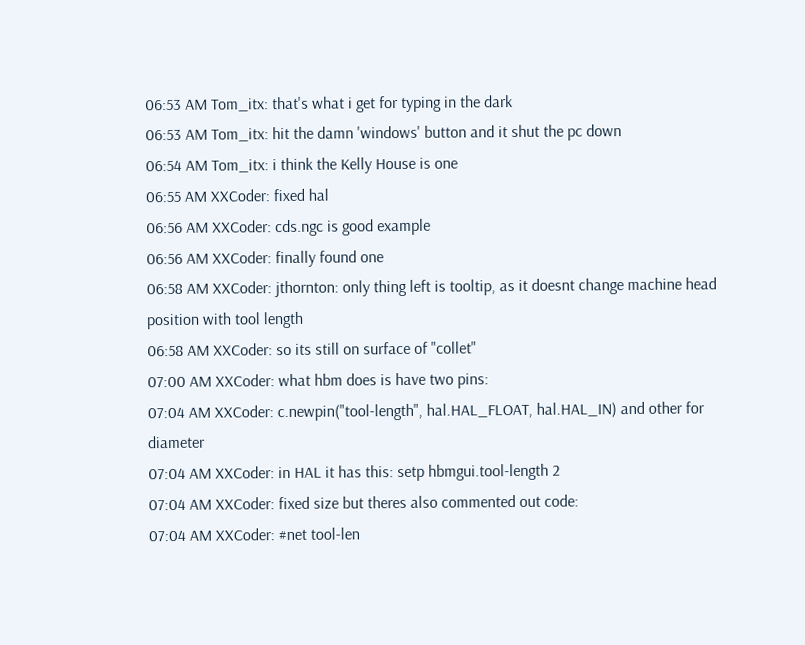06:53 AM Tom_itx: that's what i get for typing in the dark
06:53 AM Tom_itx: hit the damn 'windows' button and it shut the pc down
06:54 AM Tom_itx: i think the Kelly House is one
06:55 AM XXCoder: fixed hal
06:56 AM XXCoder: cds.ngc is good example
06:56 AM XXCoder: finally found one
06:58 AM XXCoder: jthornton: only thing left is tooltip, as it doesnt change machine head position with tool length
06:58 AM XXCoder: so its still on surface of "collet"
07:00 AM XXCoder: what hbm does is have two pins:
07:04 AM XXCoder: c.newpin("tool-length", hal.HAL_FLOAT, hal.HAL_IN) and other for diameter
07:04 AM XXCoder: in HAL it has this: setp hbmgui.tool-length 2
07:04 AM XXCoder: fixed size but theres also commented out code:
07:04 AM XXCoder: #net tool-len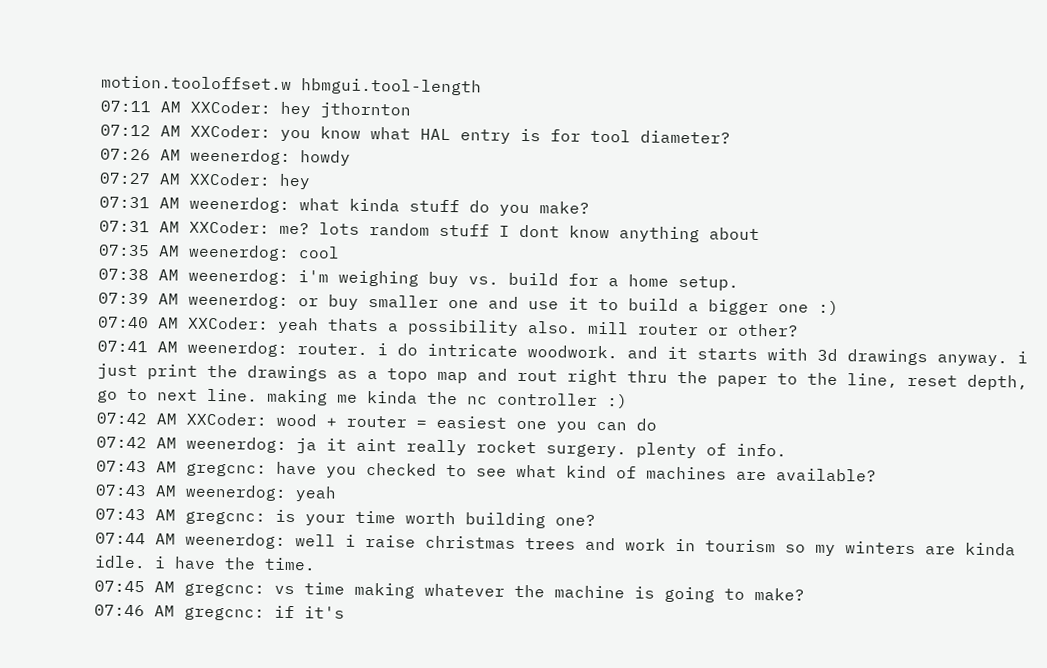motion.tooloffset.w hbmgui.tool-length
07:11 AM XXCoder: hey jthornton
07:12 AM XXCoder: you know what HAL entry is for tool diameter?
07:26 AM weenerdog: howdy
07:27 AM XXCoder: hey
07:31 AM weenerdog: what kinda stuff do you make?
07:31 AM XXCoder: me? lots random stuff I dont know anything about
07:35 AM weenerdog: cool
07:38 AM weenerdog: i'm weighing buy vs. build for a home setup.
07:39 AM weenerdog: or buy smaller one and use it to build a bigger one :)
07:40 AM XXCoder: yeah thats a possibility also. mill router or other?
07:41 AM weenerdog: router. i do intricate woodwork. and it starts with 3d drawings anyway. i just print the drawings as a topo map and rout right thru the paper to the line, reset depth, go to next line. making me kinda the nc controller :)
07:42 AM XXCoder: wood + router = easiest one you can do
07:42 AM weenerdog: ja it aint really rocket surgery. plenty of info.
07:43 AM gregcnc: have you checked to see what kind of machines are available?
07:43 AM weenerdog: yeah
07:43 AM gregcnc: is your time worth building one?
07:44 AM weenerdog: well i raise christmas trees and work in tourism so my winters are kinda idle. i have the time.
07:45 AM gregcnc: vs time making whatever the machine is going to make?
07:46 AM gregcnc: if it's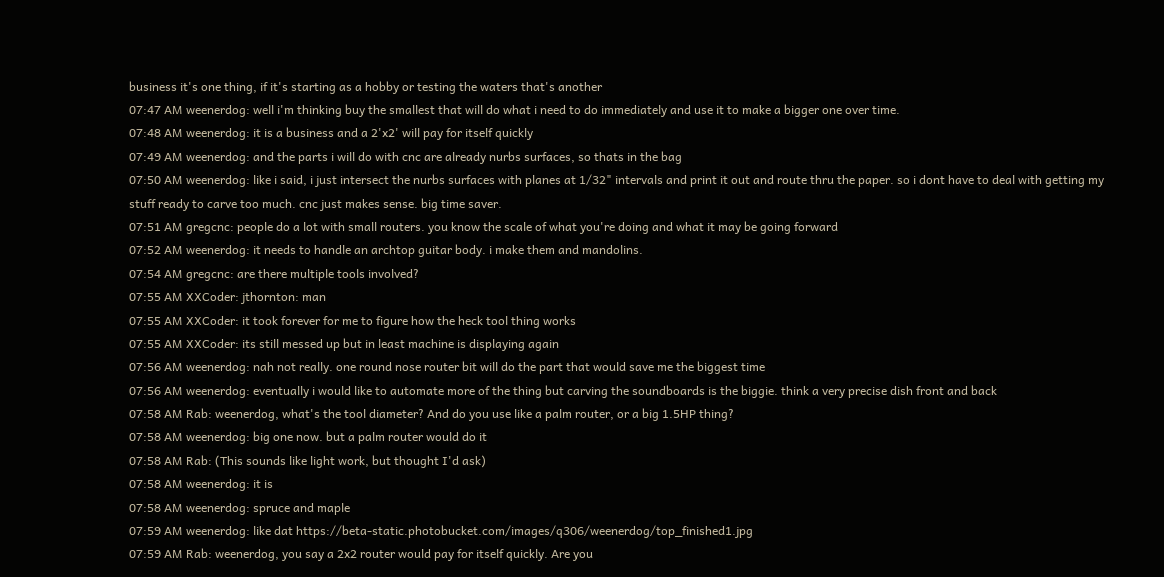business it's one thing, if it's starting as a hobby or testing the waters that's another
07:47 AM weenerdog: well i'm thinking buy the smallest that will do what i need to do immediately and use it to make a bigger one over time.
07:48 AM weenerdog: it is a business and a 2'x2' will pay for itself quickly
07:49 AM weenerdog: and the parts i will do with cnc are already nurbs surfaces, so thats in the bag
07:50 AM weenerdog: like i said, i just intersect the nurbs surfaces with planes at 1/32" intervals and print it out and route thru the paper. so i dont have to deal with getting my stuff ready to carve too much. cnc just makes sense. big time saver.
07:51 AM gregcnc: people do a lot with small routers. you know the scale of what you're doing and what it may be going forward
07:52 AM weenerdog: it needs to handle an archtop guitar body. i make them and mandolins.
07:54 AM gregcnc: are there multiple tools involved?
07:55 AM XXCoder: jthornton: man
07:55 AM XXCoder: it took forever for me to figure how the heck tool thing works
07:55 AM XXCoder: its still messed up but in least machine is displaying again
07:56 AM weenerdog: nah not really. one round nose router bit will do the part that would save me the biggest time
07:56 AM weenerdog: eventually i would like to automate more of the thing but carving the soundboards is the biggie. think a very precise dish front and back
07:58 AM Rab: weenerdog, what's the tool diameter? And do you use like a palm router, or a big 1.5HP thing?
07:58 AM weenerdog: big one now. but a palm router would do it
07:58 AM Rab: (This sounds like light work, but thought I'd ask)
07:58 AM weenerdog: it is
07:58 AM weenerdog: spruce and maple
07:59 AM weenerdog: like dat https://beta-static.photobucket.com/images/q306/weenerdog/top_finished1.jpg
07:59 AM Rab: weenerdog, you say a 2x2 router would pay for itself quickly. Are you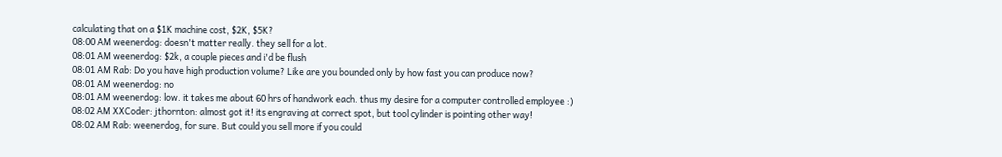calculating that on a $1K machine cost, $2K, $5K?
08:00 AM weenerdog: doesn't matter really. they sell for a lot.
08:01 AM weenerdog: $2k, a couple pieces and i'd be flush
08:01 AM Rab: Do you have high production volume? Like are you bounded only by how fast you can produce now?
08:01 AM weenerdog: no
08:01 AM weenerdog: low. it takes me about 60 hrs of handwork each. thus my desire for a computer controlled employee :)
08:02 AM XXCoder: jthornton: almost got it! its engraving at correct spot, but tool cylinder is pointing other way!
08:02 AM Rab: weenerdog, for sure. But could you sell more if you could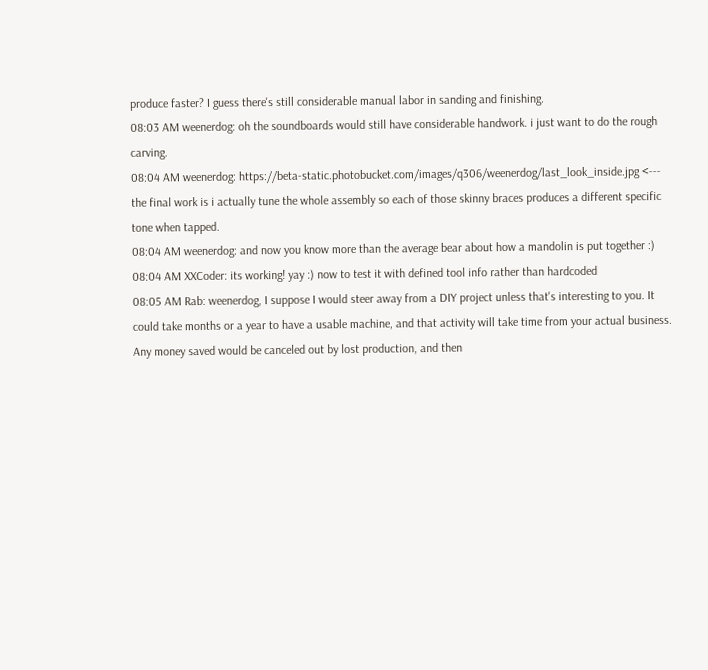produce faster? I guess there's still considerable manual labor in sanding and finishing.
08:03 AM weenerdog: oh the soundboards would still have considerable handwork. i just want to do the rough carving.
08:04 AM weenerdog: https://beta-static.photobucket.com/images/q306/weenerdog/last_look_inside.jpg <--- the final work is i actually tune the whole assembly so each of those skinny braces produces a different specific tone when tapped.
08:04 AM weenerdog: and now you know more than the average bear about how a mandolin is put together :)
08:04 AM XXCoder: its working! yay :) now to test it with defined tool info rather than hardcoded
08:05 AM Rab: weenerdog, I suppose I would steer away from a DIY project unless that's interesting to you. It could take months or a year to have a usable machine, and that activity will take time from your actual business. Any money saved would be canceled out by lost production, and then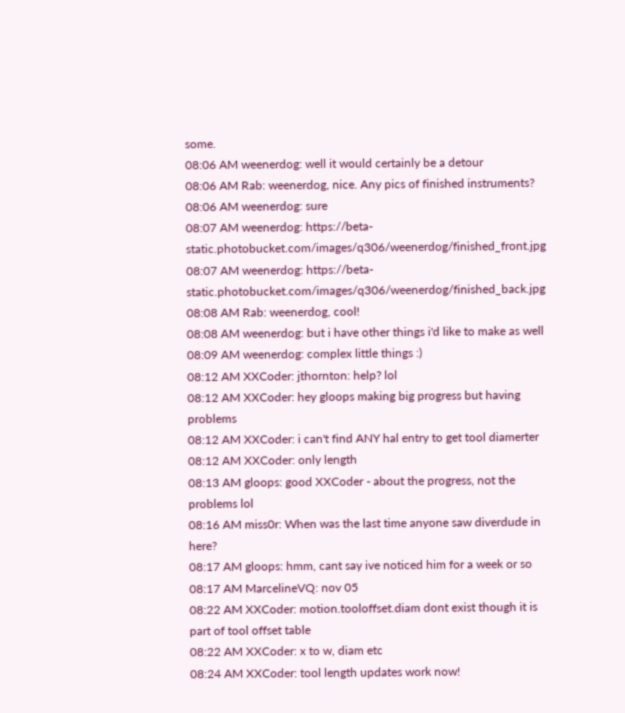some.
08:06 AM weenerdog: well it would certainly be a detour
08:06 AM Rab: weenerdog, nice. Any pics of finished instruments?
08:06 AM weenerdog: sure
08:07 AM weenerdog: https://beta-static.photobucket.com/images/q306/weenerdog/finished_front.jpg
08:07 AM weenerdog: https://beta-static.photobucket.com/images/q306/weenerdog/finished_back.jpg
08:08 AM Rab: weenerdog, cool!
08:08 AM weenerdog: but i have other things i'd like to make as well
08:09 AM weenerdog: complex little things :)
08:12 AM XXCoder: jthornton: help? lol
08:12 AM XXCoder: hey gloops making big progress but having problems
08:12 AM XXCoder: i can't find ANY hal entry to get tool diamerter
08:12 AM XXCoder: only length
08:13 AM gloops: good XXCoder - about the progress, not the problems lol
08:16 AM miss0r: When was the last time anyone saw diverdude in here?
08:17 AM gloops: hmm, cant say ive noticed him for a week or so
08:17 AM MarcelineVQ: nov 05
08:22 AM XXCoder: motion.tooloffset.diam dont exist though it is part of tool offset table
08:22 AM XXCoder: x to w, diam etc
08:24 AM XXCoder: tool length updates work now!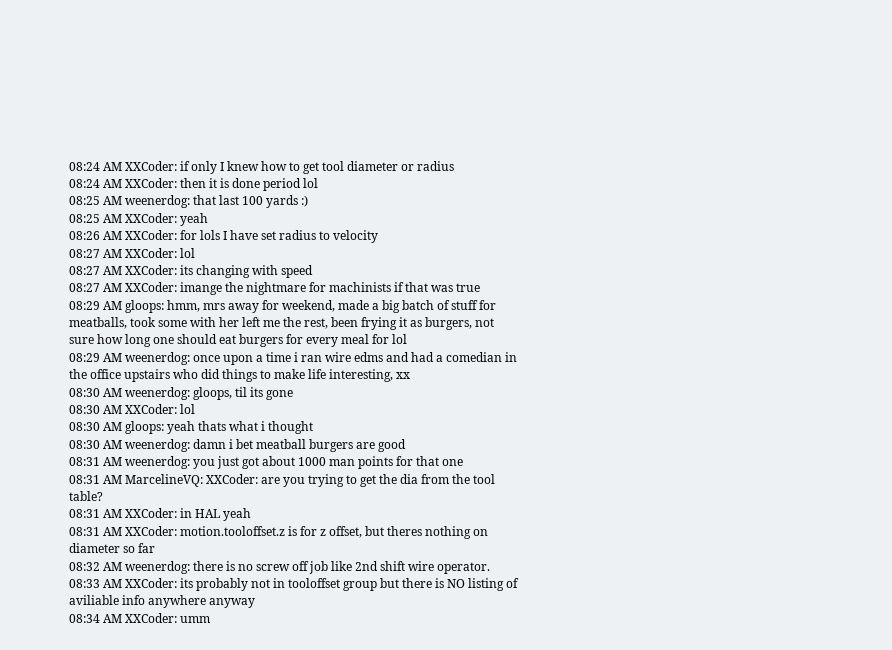08:24 AM XXCoder: if only I knew how to get tool diameter or radius
08:24 AM XXCoder: then it is done period lol
08:25 AM weenerdog: that last 100 yards :)
08:25 AM XXCoder: yeah
08:26 AM XXCoder: for lols I have set radius to velocity
08:27 AM XXCoder: lol
08:27 AM XXCoder: its changing with speed
08:27 AM XXCoder: imange the nightmare for machinists if that was true
08:29 AM gloops: hmm, mrs away for weekend, made a big batch of stuff for meatballs, took some with her left me the rest, been frying it as burgers, not sure how long one should eat burgers for every meal for lol
08:29 AM weenerdog: once upon a time i ran wire edms and had a comedian in the office upstairs who did things to make life interesting, xx
08:30 AM weenerdog: gloops, til its gone
08:30 AM XXCoder: lol
08:30 AM gloops: yeah thats what i thought
08:30 AM weenerdog: damn i bet meatball burgers are good
08:31 AM weenerdog: you just got about 1000 man points for that one
08:31 AM MarcelineVQ: XXCoder: are you trying to get the dia from the tool table?
08:31 AM XXCoder: in HAL yeah
08:31 AM XXCoder: motion.tooloffset.z is for z offset, but theres nothing on diameter so far
08:32 AM weenerdog: there is no screw off job like 2nd shift wire operator.
08:33 AM XXCoder: its probably not in tooloffset group but there is NO listing of aviliable info anywhere anyway
08:34 AM XXCoder: umm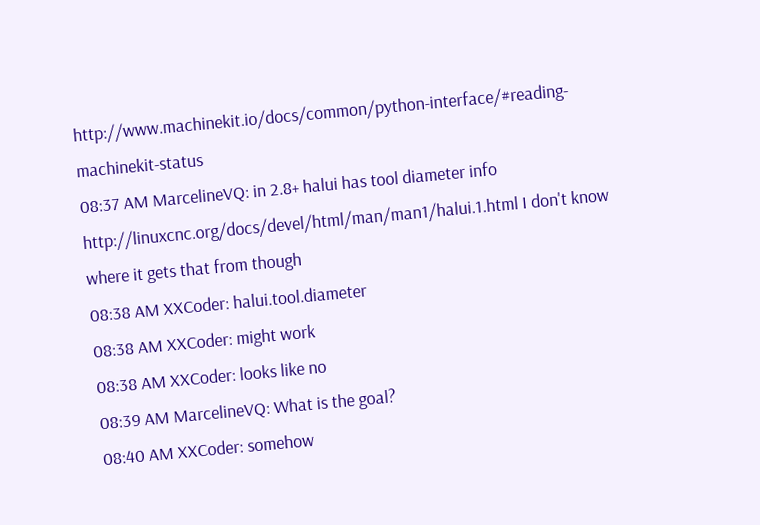http://www.machinekit.io/docs/common/python-interface/#reading-machinekit-status
08:37 AM MarcelineVQ: in 2.8+ halui has tool diameter info http://linuxcnc.org/docs/devel/html/man/man1/halui.1.html I don't know where it gets that from though
08:38 AM XXCoder: halui.tool.diameter
08:38 AM XXCoder: might work
08:38 AM XXCoder: looks like no
08:39 AM MarcelineVQ: What is the goal?
08:40 AM XXCoder: somehow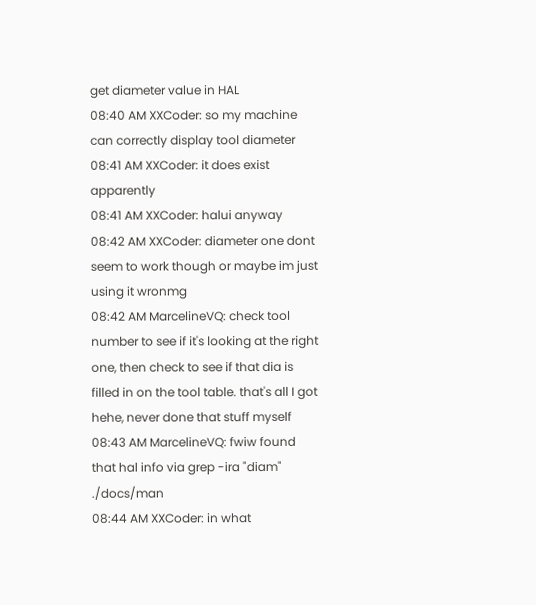get diameter value in HAL
08:40 AM XXCoder: so my machine can correctly display tool diameter
08:41 AM XXCoder: it does exist apparently
08:41 AM XXCoder: halui anyway
08:42 AM XXCoder: diameter one dont seem to work though or maybe im just using it wronmg
08:42 AM MarcelineVQ: check tool number to see if it's looking at the right one, then check to see if that dia is filled in on the tool table. that's all I got hehe, never done that stuff myself
08:43 AM MarcelineVQ: fwiw found that hal info via grep -ira "diam" ./docs/man
08:44 AM XXCoder: in what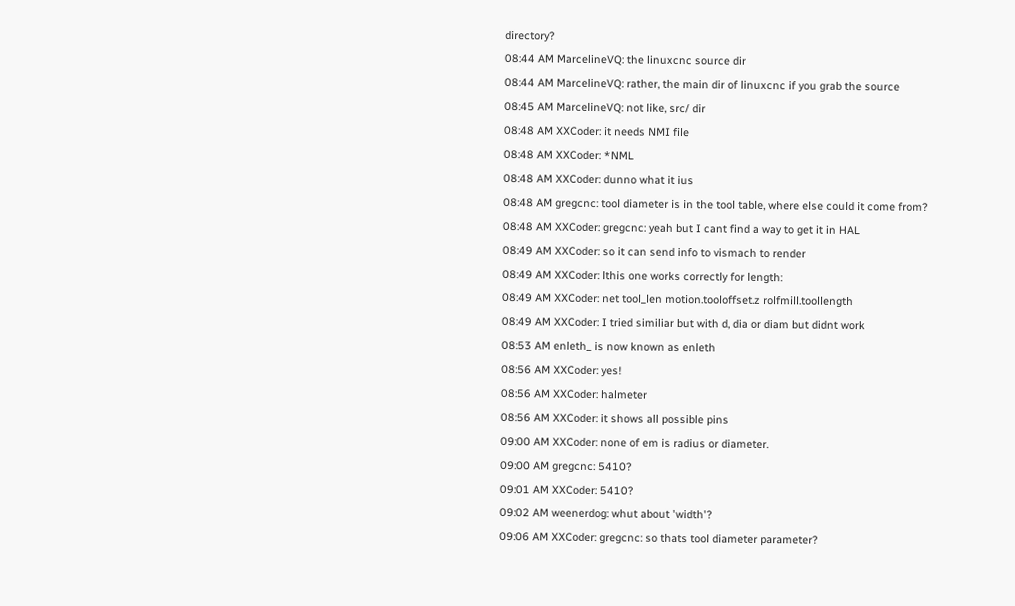directory?
08:44 AM MarcelineVQ: the linuxcnc source dir
08:44 AM MarcelineVQ: rather, the main dir of linuxcnc if you grab the source
08:45 AM MarcelineVQ: not like, src/ dir
08:48 AM XXCoder: it needs NMI file
08:48 AM XXCoder: *NML
08:48 AM XXCoder: dunno what it ius
08:48 AM gregcnc: tool diameter is in the tool table, where else could it come from?
08:48 AM XXCoder: gregcnc: yeah but I cant find a way to get it in HAL
08:49 AM XXCoder: so it can send info to vismach to render
08:49 AM XXCoder: lthis one works correctly for length:
08:49 AM XXCoder: net tool_len motion.tooloffset.z rolfmill.toollength
08:49 AM XXCoder: I tried similiar but with d, dia or diam but didnt work
08:53 AM enleth_ is now known as enleth
08:56 AM XXCoder: yes!
08:56 AM XXCoder: halmeter
08:56 AM XXCoder: it shows all possible pins
09:00 AM XXCoder: none of em is radius or diameter.
09:00 AM gregcnc: 5410?
09:01 AM XXCoder: 5410?
09:02 AM weenerdog: whut about 'width'?
09:06 AM XXCoder: gregcnc: so thats tool diameter parameter?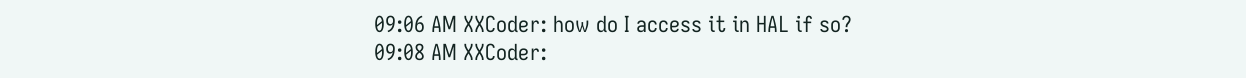09:06 AM XXCoder: how do I access it in HAL if so?
09:08 AM XXCoder: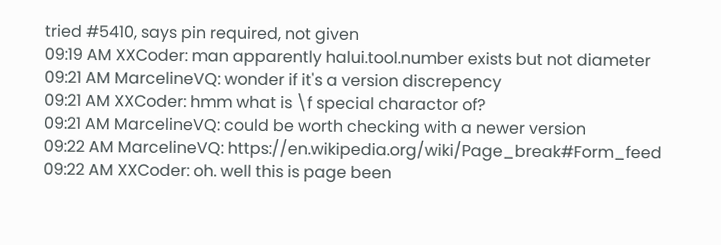tried #5410, says pin required, not given
09:19 AM XXCoder: man apparently halui.tool.number exists but not diameter
09:21 AM MarcelineVQ: wonder if it's a version discrepency
09:21 AM XXCoder: hmm what is \f special charactor of?
09:21 AM MarcelineVQ: could be worth checking with a newer version
09:22 AM MarcelineVQ: https://en.wikipedia.org/wiki/Page_break#Form_feed
09:22 AM XXCoder: oh. well this is page been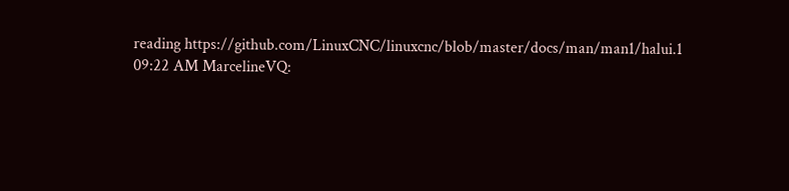reading https://github.com/LinuxCNC/linuxcnc/blob/master/docs/man/man1/halui.1
09:22 AM MarcelineVQ: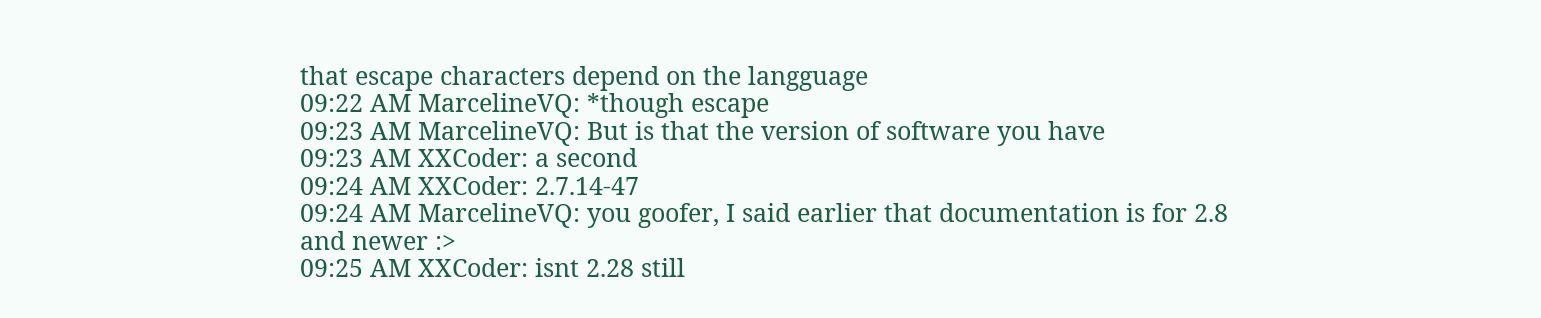that escape characters depend on the langguage
09:22 AM MarcelineVQ: *though escape
09:23 AM MarcelineVQ: But is that the version of software you have
09:23 AM XXCoder: a second
09:24 AM XXCoder: 2.7.14-47
09:24 AM MarcelineVQ: you goofer, I said earlier that documentation is for 2.8 and newer :>
09:25 AM XXCoder: isnt 2.28 still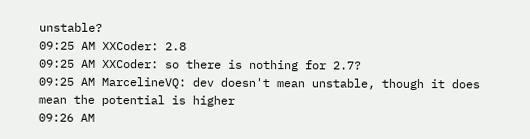unstable?
09:25 AM XXCoder: 2.8
09:25 AM XXCoder: so there is nothing for 2.7?
09:25 AM MarcelineVQ: dev doesn't mean unstable, though it does mean the potential is higher
09:26 AM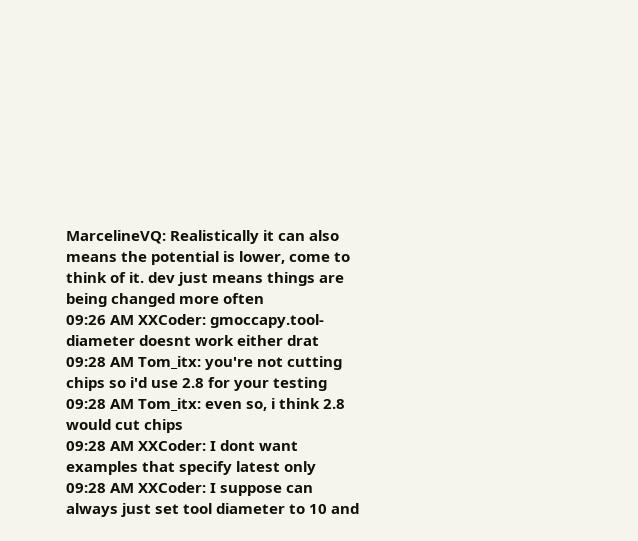MarcelineVQ: Realistically it can also means the potential is lower, come to think of it. dev just means things are being changed more often
09:26 AM XXCoder: gmoccapy.tool-diameter doesnt work either drat
09:28 AM Tom_itx: you're not cutting chips so i'd use 2.8 for your testing
09:28 AM Tom_itx: even so, i think 2.8 would cut chips
09:28 AM XXCoder: I dont want examples that specify latest only
09:28 AM XXCoder: I suppose can always just set tool diameter to 10 and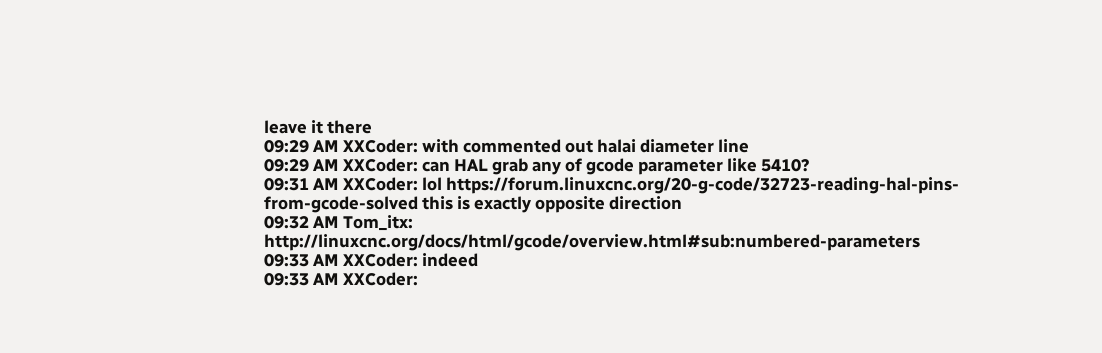leave it there
09:29 AM XXCoder: with commented out halai diameter line
09:29 AM XXCoder: can HAL grab any of gcode parameter like 5410?
09:31 AM XXCoder: lol https://forum.linuxcnc.org/20-g-code/32723-reading-hal-pins-from-gcode-solved this is exactly opposite direction
09:32 AM Tom_itx: http://linuxcnc.org/docs/html/gcode/overview.html#sub:numbered-parameters
09:33 AM XXCoder: indeed
09:33 AM XXCoder: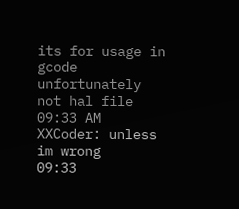its for usage in gcode unfortunately not hal file
09:33 AM XXCoder: unless im wrong
09:33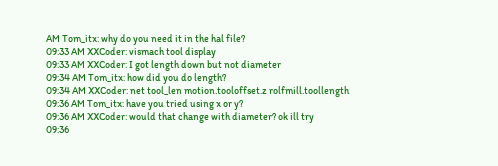AM Tom_itx: why do you need it in the hal file?
09:33 AM XXCoder: vismach tool display
09:33 AM XXCoder: I got length down but not diameter
09:34 AM Tom_itx: how did you do length?
09:34 AM XXCoder: net tool_len motion.tooloffset.z rolfmill.toollength
09:36 AM Tom_itx: have you tried using x or y?
09:36 AM XXCoder: would that change with diameter? ok ill try
09:36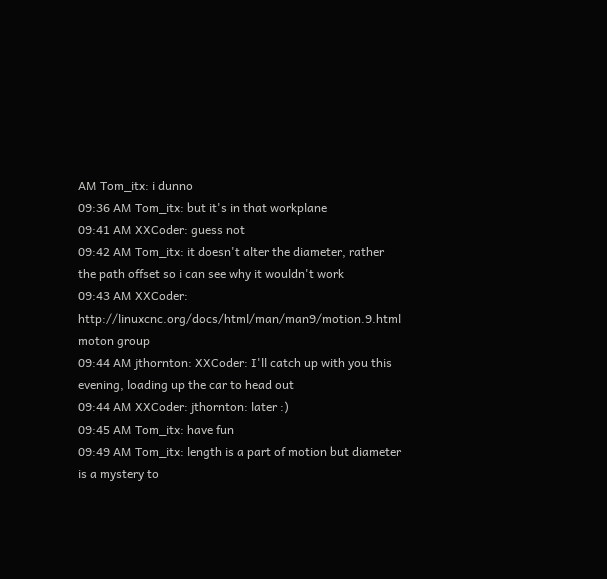AM Tom_itx: i dunno
09:36 AM Tom_itx: but it's in that workplane
09:41 AM XXCoder: guess not
09:42 AM Tom_itx: it doesn't alter the diameter, rather the path offset so i can see why it wouldn't work
09:43 AM XXCoder: http://linuxcnc.org/docs/html/man/man9/motion.9.html moton group
09:44 AM jthornton: XXCoder: I'll catch up with you this evening, loading up the car to head out
09:44 AM XXCoder: jthornton: later :)
09:45 AM Tom_itx: have fun
09:49 AM Tom_itx: length is a part of motion but diameter is a mystery to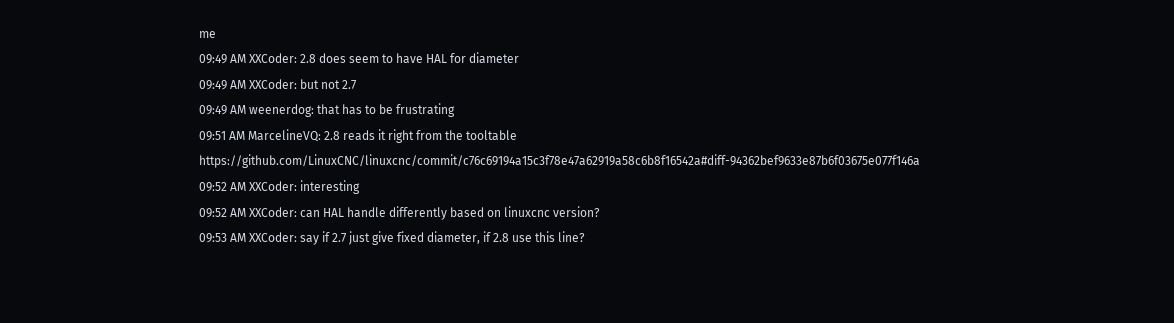me
09:49 AM XXCoder: 2.8 does seem to have HAL for diameter
09:49 AM XXCoder: but not 2.7
09:49 AM weenerdog: that has to be frustrating
09:51 AM MarcelineVQ: 2.8 reads it right from the tooltable https://github.com/LinuxCNC/linuxcnc/commit/c76c69194a15c3f78e47a62919a58c6b8f16542a#diff-94362bef9633e87b6f03675e077f146a
09:52 AM XXCoder: interesting
09:52 AM XXCoder: can HAL handle differently based on linuxcnc version?
09:53 AM XXCoder: say if 2.7 just give fixed diameter, if 2.8 use this line?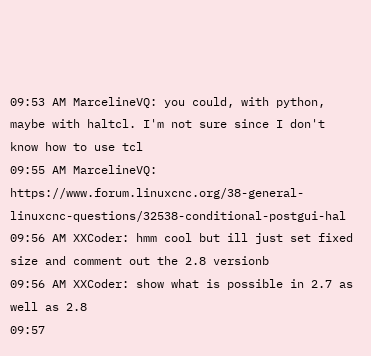09:53 AM MarcelineVQ: you could, with python, maybe with haltcl. I'm not sure since I don't know how to use tcl
09:55 AM MarcelineVQ: https://www.forum.linuxcnc.org/38-general-linuxcnc-questions/32538-conditional-postgui-hal
09:56 AM XXCoder: hmm cool but ill just set fixed size and comment out the 2.8 versionb
09:56 AM XXCoder: show what is possible in 2.7 as well as 2.8
09:57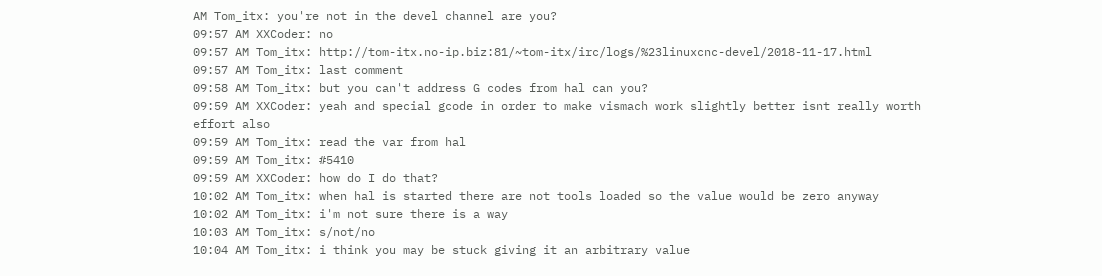AM Tom_itx: you're not in the devel channel are you?
09:57 AM XXCoder: no
09:57 AM Tom_itx: http://tom-itx.no-ip.biz:81/~tom-itx/irc/logs/%23linuxcnc-devel/2018-11-17.html
09:57 AM Tom_itx: last comment
09:58 AM Tom_itx: but you can't address G codes from hal can you?
09:59 AM XXCoder: yeah and special gcode in order to make vismach work slightly better isnt really worth effort also
09:59 AM Tom_itx: read the var from hal
09:59 AM Tom_itx: #5410
09:59 AM XXCoder: how do I do that?
10:02 AM Tom_itx: when hal is started there are not tools loaded so the value would be zero anyway
10:02 AM Tom_itx: i'm not sure there is a way
10:03 AM Tom_itx: s/not/no
10:04 AM Tom_itx: i think you may be stuck giving it an arbitrary value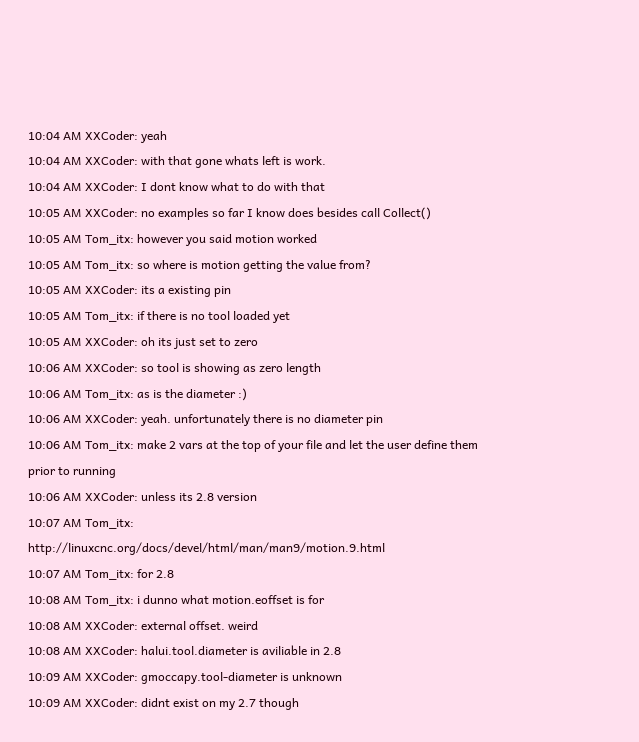10:04 AM XXCoder: yeah
10:04 AM XXCoder: with that gone whats left is work.
10:04 AM XXCoder: I dont know what to do with that
10:05 AM XXCoder: no examples so far I know does besides call Collect()
10:05 AM Tom_itx: however you said motion worked
10:05 AM Tom_itx: so where is motion getting the value from?
10:05 AM XXCoder: its a existing pin
10:05 AM Tom_itx: if there is no tool loaded yet
10:05 AM XXCoder: oh its just set to zero
10:06 AM XXCoder: so tool is showing as zero length
10:06 AM Tom_itx: as is the diameter :)
10:06 AM XXCoder: yeah. unfortunately there is no diameter pin
10:06 AM Tom_itx: make 2 vars at the top of your file and let the user define them prior to running
10:06 AM XXCoder: unless its 2.8 version
10:07 AM Tom_itx: http://linuxcnc.org/docs/devel/html/man/man9/motion.9.html
10:07 AM Tom_itx: for 2.8
10:08 AM Tom_itx: i dunno what motion.eoffset is for
10:08 AM XXCoder: external offset. weird
10:08 AM XXCoder: halui.tool.diameter is aviliable in 2.8
10:09 AM XXCoder: gmoccapy.tool-diameter is unknown
10:09 AM XXCoder: didnt exist on my 2.7 though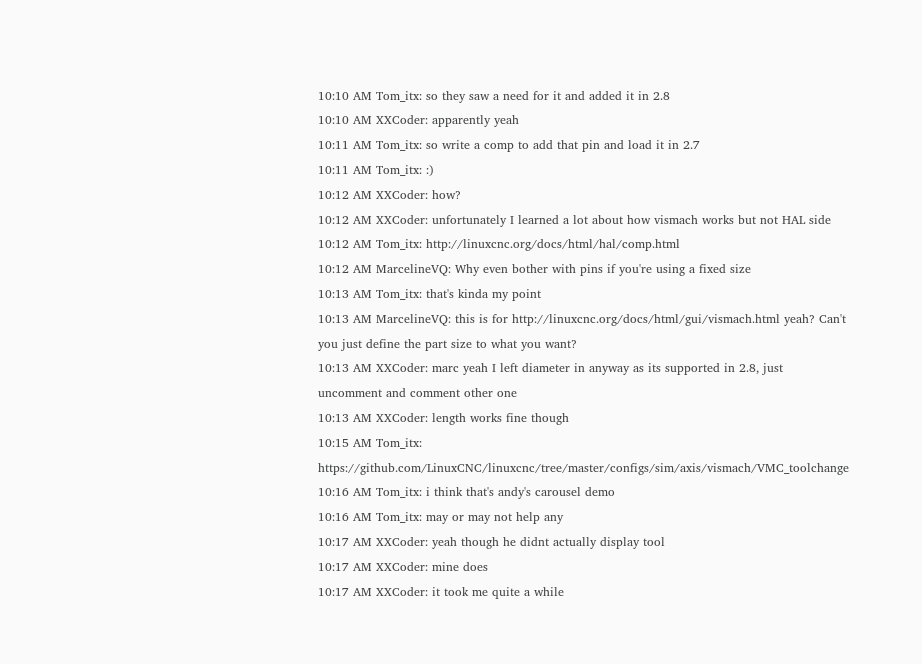10:10 AM Tom_itx: so they saw a need for it and added it in 2.8
10:10 AM XXCoder: apparently yeah
10:11 AM Tom_itx: so write a comp to add that pin and load it in 2.7
10:11 AM Tom_itx: :)
10:12 AM XXCoder: how?
10:12 AM XXCoder: unfortunately I learned a lot about how vismach works but not HAL side
10:12 AM Tom_itx: http://linuxcnc.org/docs/html/hal/comp.html
10:12 AM MarcelineVQ: Why even bother with pins if you're using a fixed size
10:13 AM Tom_itx: that's kinda my point
10:13 AM MarcelineVQ: this is for http://linuxcnc.org/docs/html/gui/vismach.html yeah? Can't you just define the part size to what you want?
10:13 AM XXCoder: marc yeah I left diameter in anyway as its supported in 2.8, just uncomment and comment other one
10:13 AM XXCoder: length works fine though
10:15 AM Tom_itx: https://github.com/LinuxCNC/linuxcnc/tree/master/configs/sim/axis/vismach/VMC_toolchange
10:16 AM Tom_itx: i think that's andy's carousel demo
10:16 AM Tom_itx: may or may not help any
10:17 AM XXCoder: yeah though he didnt actually display tool
10:17 AM XXCoder: mine does
10:17 AM XXCoder: it took me quite a while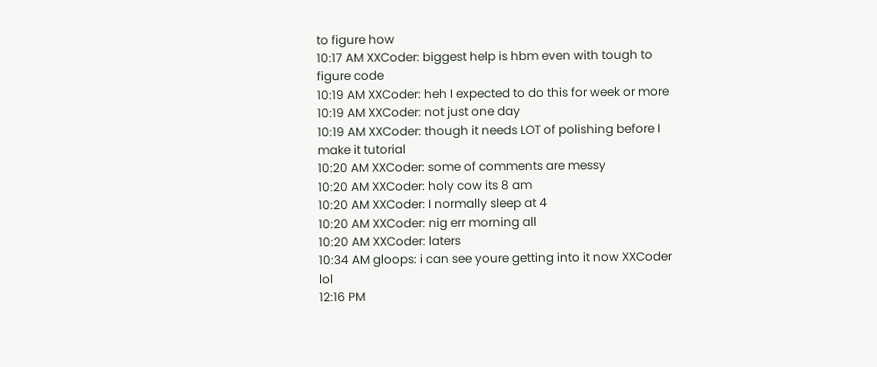to figure how
10:17 AM XXCoder: biggest help is hbm even with tough to figure code
10:19 AM XXCoder: heh I expected to do this for week or more
10:19 AM XXCoder: not just one day
10:19 AM XXCoder: though it needs LOT of polishing before I make it tutorial
10:20 AM XXCoder: some of comments are messy
10:20 AM XXCoder: holy cow its 8 am
10:20 AM XXCoder: I normally sleep at 4
10:20 AM XXCoder: nig err morning all
10:20 AM XXCoder: laters
10:34 AM gloops: i can see youre getting into it now XXCoder lol
12:16 PM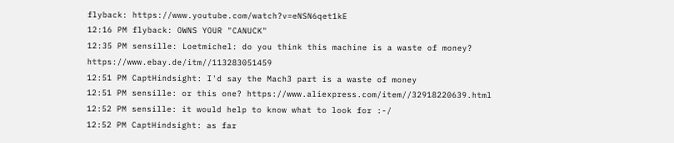flyback: https://www.youtube.com/watch?v=eNSN6qet1kE
12:16 PM flyback: OWNS YOUR "CANUCK"
12:35 PM sensille: Loetmichel: do you think this machine is a waste of money? https://www.ebay.de/itm//113283051459
12:51 PM CaptHindsight: I'd say the Mach3 part is a waste of money
12:51 PM sensille: or this one? https://www.aliexpress.com/item//32918220639.html
12:52 PM sensille: it would help to know what to look for :-/
12:52 PM CaptHindsight: as far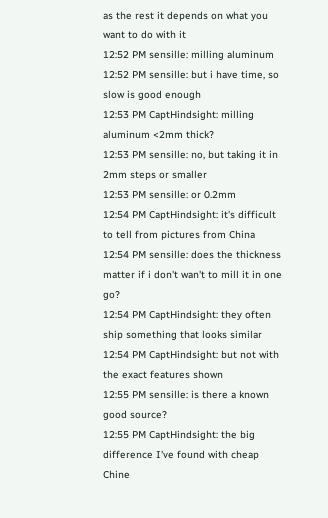as the rest it depends on what you want to do with it
12:52 PM sensille: milling aluminum
12:52 PM sensille: but i have time, so slow is good enough
12:53 PM CaptHindsight: milling aluminum <2mm thick?
12:53 PM sensille: no, but taking it in 2mm steps or smaller
12:53 PM sensille: or 0.2mm
12:54 PM CaptHindsight: it's difficult to tell from pictures from China
12:54 PM sensille: does the thickness matter if i don't wan't to mill it in one go?
12:54 PM CaptHindsight: they often ship something that looks similar
12:54 PM CaptHindsight: but not with the exact features shown
12:55 PM sensille: is there a known good source?
12:55 PM CaptHindsight: the big difference I've found with cheap Chine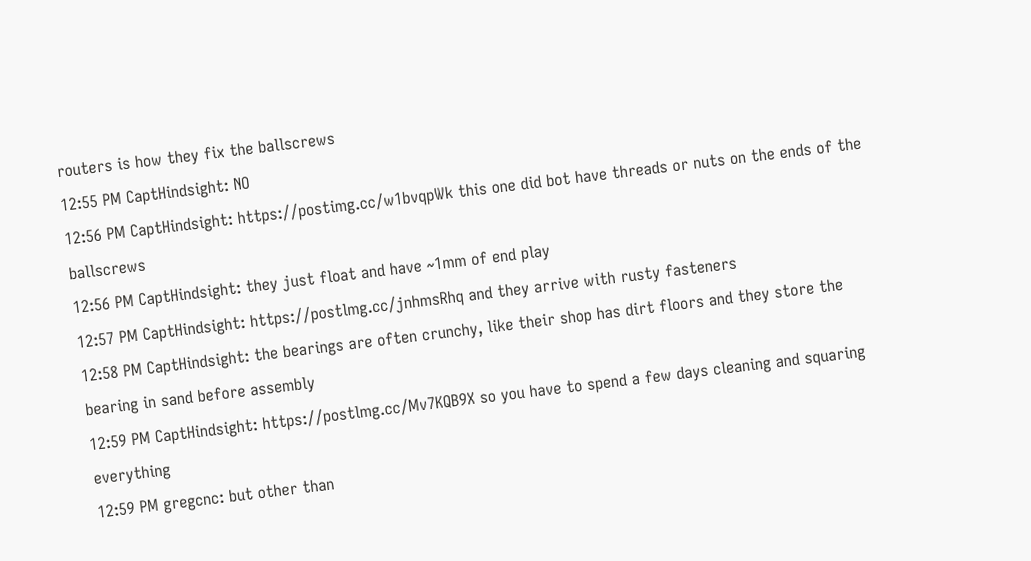routers is how they fix the ballscrews
12:55 PM CaptHindsight: NO
12:56 PM CaptHindsight: https://postimg.cc/w1bvqpWk this one did bot have threads or nuts on the ends of the ballscrews
12:56 PM CaptHindsight: they just float and have ~1mm of end play
12:57 PM CaptHindsight: https://postlmg.cc/jnhmsRhq and they arrive with rusty fasteners
12:58 PM CaptHindsight: the bearings are often crunchy, like their shop has dirt floors and they store the bearing in sand before assembly
12:59 PM CaptHindsight: https://postlmg.cc/Mv7KQB9X so you have to spend a few days cleaning and squaring everything
12:59 PM gregcnc: but other than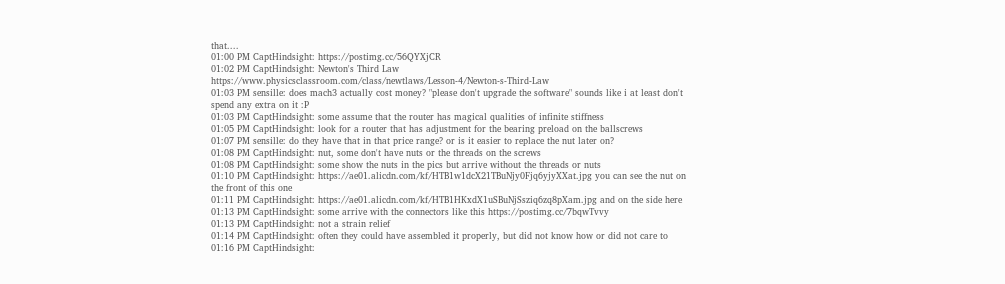that....
01:00 PM CaptHindsight: https://postimg.cc/56QYXjCR
01:02 PM CaptHindsight: Newton's Third Law https://www.physicsclassroom.com/class/newtlaws/Lesson-4/Newton-s-Third-Law
01:03 PM sensille: does mach3 actually cost money? "please don't upgrade the software" sounds like i at least don't spend any extra on it :P
01:03 PM CaptHindsight: some assume that the router has magical qualities of infinite stiffness
01:05 PM CaptHindsight: look for a router that has adjustment for the bearing preload on the ballscrews
01:07 PM sensille: do they have that in that price range? or is it easier to replace the nut later on?
01:08 PM CaptHindsight: nut, some don't have nuts or the threads on the screws
01:08 PM CaptHindsight: some show the nuts in the pics but arrive without the threads or nuts
01:10 PM CaptHindsight: https://ae01.alicdn.com/kf/HTB1w1dcX21TBuNjy0Fjq6yjyXXat.jpg you can see the nut on the front of this one
01:11 PM CaptHindsight: https://ae01.alicdn.com/kf/HTB1HKxdX1uSBuNjSsziq6zq8pXam.jpg and on the side here
01:13 PM CaptHindsight: some arrive with the connectors like this https://postimg.cc/7bqwTvvy
01:13 PM CaptHindsight: not a strain relief
01:14 PM CaptHindsight: often they could have assembled it properly, but did not know how or did not care to
01:16 PM CaptHindsight: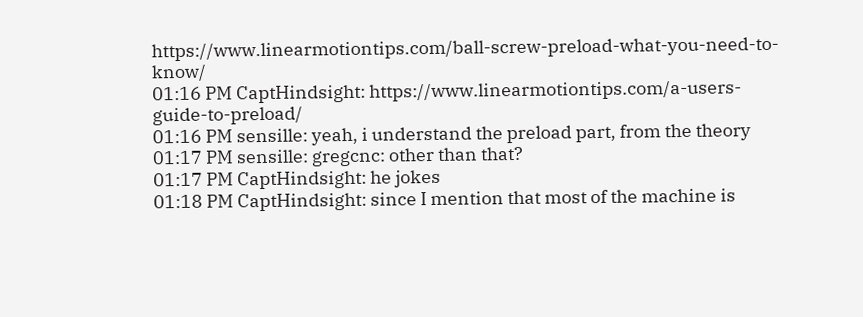https://www.linearmotiontips.com/ball-screw-preload-what-you-need-to-know/
01:16 PM CaptHindsight: https://www.linearmotiontips.com/a-users-guide-to-preload/
01:16 PM sensille: yeah, i understand the preload part, from the theory
01:17 PM sensille: gregcnc: other than that?
01:17 PM CaptHindsight: he jokes
01:18 PM CaptHindsight: since I mention that most of the machine is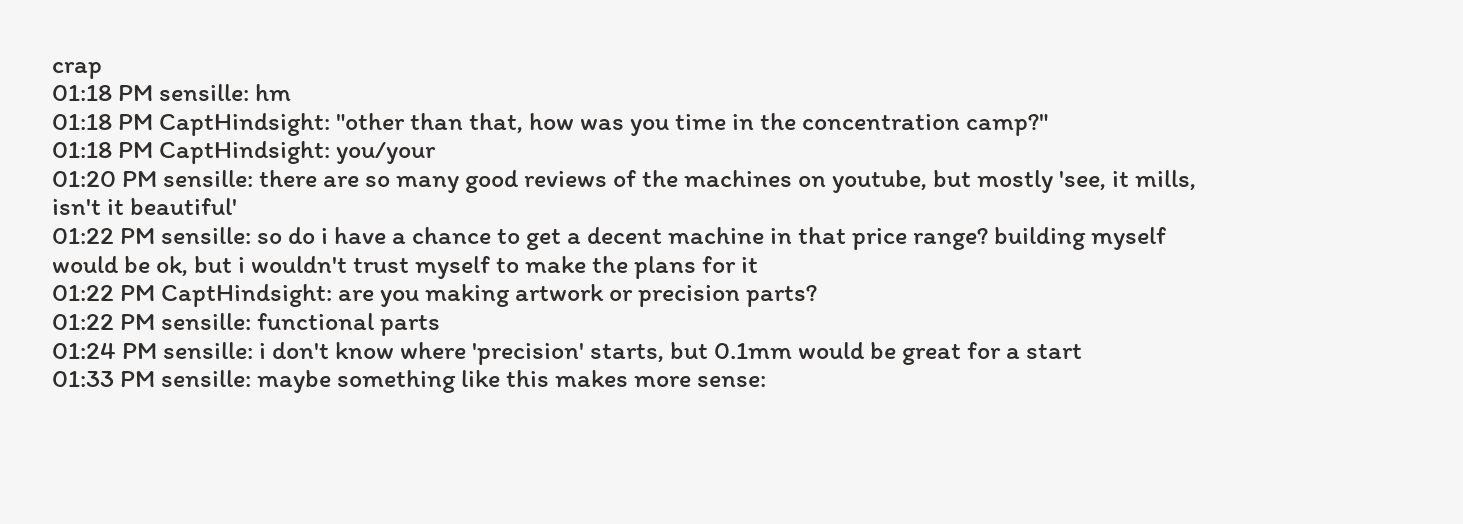crap
01:18 PM sensille: hm
01:18 PM CaptHindsight: "other than that, how was you time in the concentration camp?"
01:18 PM CaptHindsight: you/your
01:20 PM sensille: there are so many good reviews of the machines on youtube, but mostly 'see, it mills, isn't it beautiful'
01:22 PM sensille: so do i have a chance to get a decent machine in that price range? building myself would be ok, but i wouldn't trust myself to make the plans for it
01:22 PM CaptHindsight: are you making artwork or precision parts?
01:22 PM sensille: functional parts
01:24 PM sensille: i don't know where 'precision' starts, but 0.1mm would be great for a start
01:33 PM sensille: maybe something like this makes more sense: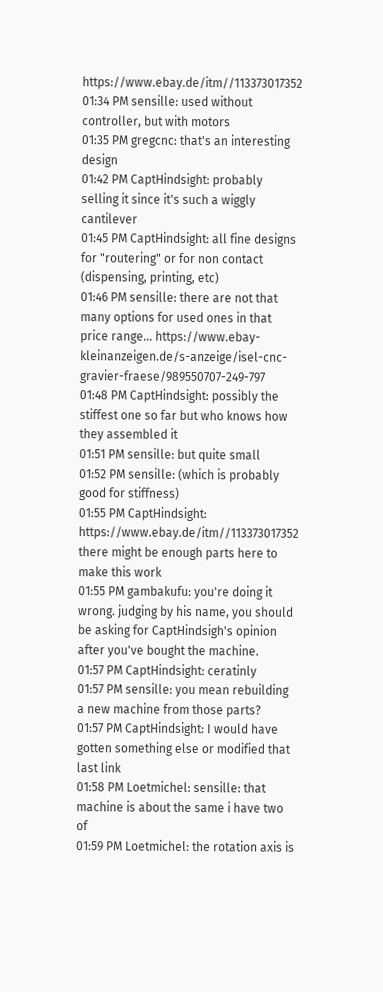https://www.ebay.de/itm//113373017352
01:34 PM sensille: used without controller, but with motors
01:35 PM gregcnc: that's an interesting design
01:42 PM CaptHindsight: probably selling it since it's such a wiggly cantilever
01:45 PM CaptHindsight: all fine designs for "routering" or for non contact (dispensing, printing, etc)
01:46 PM sensille: there are not that many options for used ones in that price range... https://www.ebay-kleinanzeigen.de/s-anzeige/isel-cnc-gravier-fraese/989550707-249-797
01:48 PM CaptHindsight: possibly the stiffest one so far but who knows how they assembled it
01:51 PM sensille: but quite small
01:52 PM sensille: (which is probably good for stiffness)
01:55 PM CaptHindsight: https://www.ebay.de/itm//113373017352 there might be enough parts here to make this work
01:55 PM gambakufu: you're doing it wrong. judging by his name, you should be asking for CaptHindsigh's opinion after you've bought the machine.
01:57 PM CaptHindsight: ceratinly
01:57 PM sensille: you mean rebuilding a new machine from those parts?
01:57 PM CaptHindsight: I would have gotten something else or modified that last link
01:58 PM Loetmichel: sensille: that machine is about the same i have two of
01:59 PM Loetmichel: the rotation axis is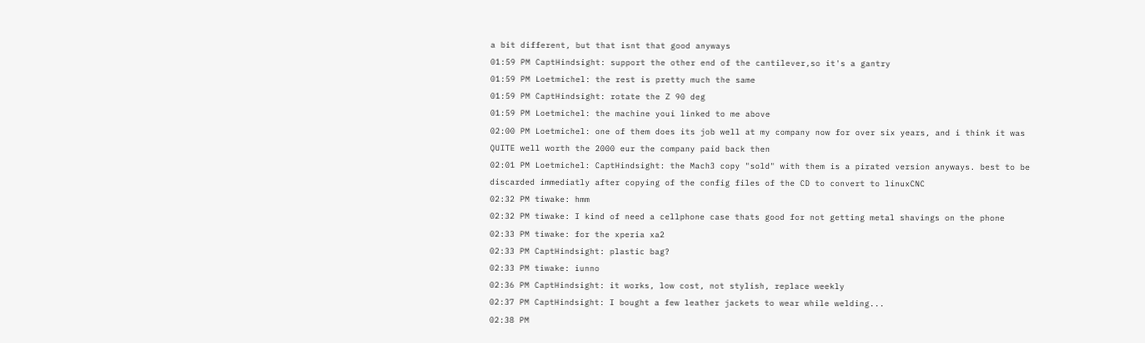a bit different, but that isnt that good anyways
01:59 PM CaptHindsight: support the other end of the cantilever,so it's a gantry
01:59 PM Loetmichel: the rest is pretty much the same
01:59 PM CaptHindsight: rotate the Z 90 deg
01:59 PM Loetmichel: the machine youi linked to me above
02:00 PM Loetmichel: one of them does its job well at my company now for over six years, and i think it was QUITE well worth the 2000 eur the company paid back then
02:01 PM Loetmichel: CaptHindsight: the Mach3 copy "sold" with them is a pirated version anyways. best to be discarded immediatly after copying of the config files of the CD to convert to linuxCNC
02:32 PM tiwake: hmm
02:32 PM tiwake: I kind of need a cellphone case thats good for not getting metal shavings on the phone
02:33 PM tiwake: for the xperia xa2
02:33 PM CaptHindsight: plastic bag?
02:33 PM tiwake: iunno
02:36 PM CaptHindsight: it works, low cost, not stylish, replace weekly
02:37 PM CaptHindsight: I bought a few leather jackets to wear while welding...
02:38 PM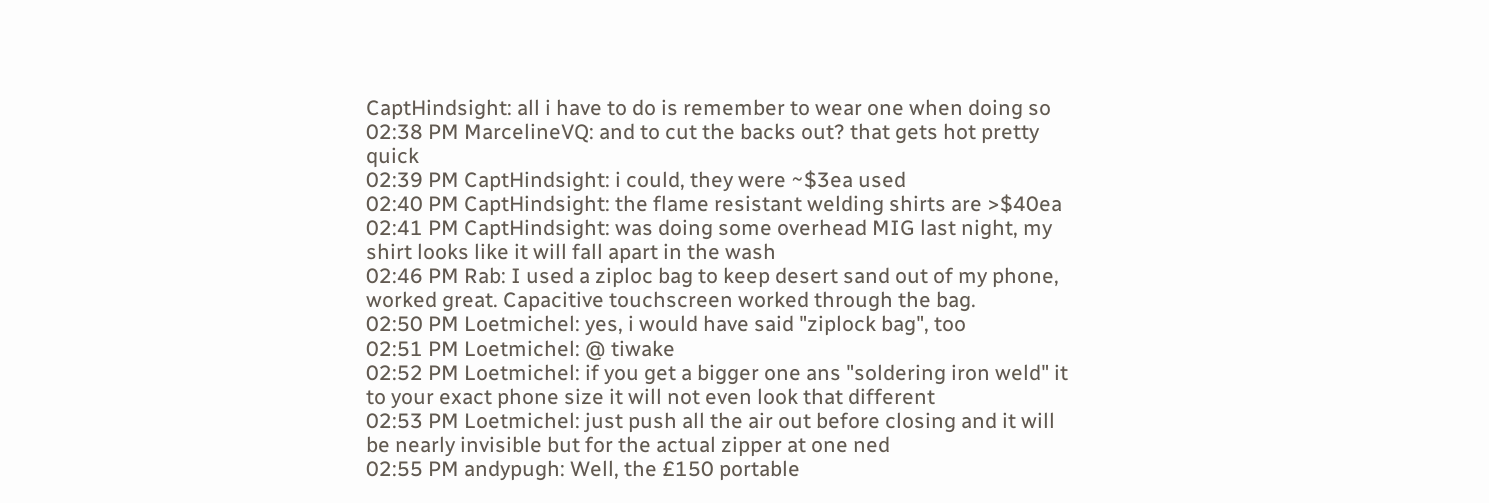CaptHindsight: all i have to do is remember to wear one when doing so
02:38 PM MarcelineVQ: and to cut the backs out? that gets hot pretty quick
02:39 PM CaptHindsight: i could, they were ~$3ea used
02:40 PM CaptHindsight: the flame resistant welding shirts are >$40ea
02:41 PM CaptHindsight: was doing some overhead MIG last night, my shirt looks like it will fall apart in the wash
02:46 PM Rab: I used a ziploc bag to keep desert sand out of my phone, worked great. Capacitive touchscreen worked through the bag.
02:50 PM Loetmichel: yes, i would have said "ziplock bag", too
02:51 PM Loetmichel: @ tiwake
02:52 PM Loetmichel: if you get a bigger one ans "soldering iron weld" it to your exact phone size it will not even look that different
02:53 PM Loetmichel: just push all the air out before closing and it will be nearly invisible but for the actual zipper at one ned
02:55 PM andypugh: Well, the £150 portable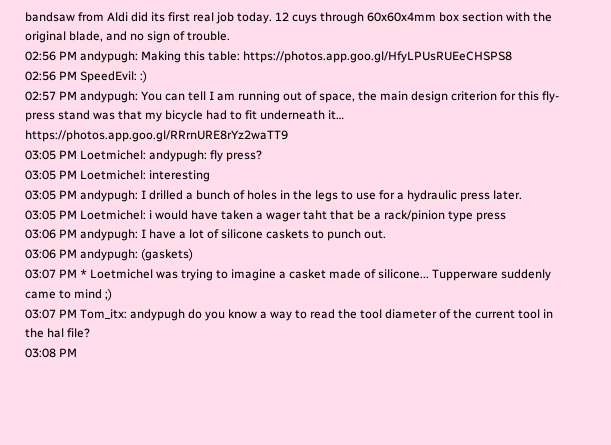bandsaw from Aldi did its first real job today. 12 cuys through 60x60x4mm box section with the original blade, and no sign of trouble.
02:56 PM andypugh: Making this table: https://photos.app.goo.gl/HfyLPUsRUEeCHSPS8
02:56 PM SpeedEvil: :)
02:57 PM andypugh: You can tell I am running out of space, the main design criterion for this fly-press stand was that my bicycle had to fit underneath it… https://photos.app.goo.gl/RRrnURE8rYz2waTT9
03:05 PM Loetmichel: andypugh: fly press?
03:05 PM Loetmichel: interesting
03:05 PM andypugh: I drilled a bunch of holes in the legs to use for a hydraulic press later.
03:05 PM Loetmichel: i would have taken a wager taht that be a rack/pinion type press
03:06 PM andypugh: I have a lot of silicone caskets to punch out.
03:06 PM andypugh: (gaskets)
03:07 PM * Loetmichel was trying to imagine a casket made of silicone... Tupperware suddenly came to mind ;)
03:07 PM Tom_itx: andypugh do you know a way to read the tool diameter of the current tool in the hal file?
03:08 PM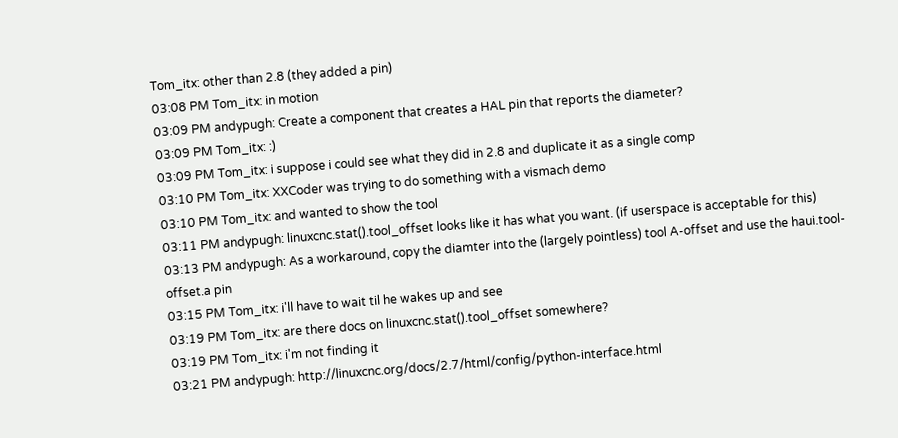Tom_itx: other than 2.8 (they added a pin)
03:08 PM Tom_itx: in motion
03:09 PM andypugh: Create a component that creates a HAL pin that reports the diameter?
03:09 PM Tom_itx: :)
03:09 PM Tom_itx: i suppose i could see what they did in 2.8 and duplicate it as a single comp
03:10 PM Tom_itx: XXCoder was trying to do something with a vismach demo
03:10 PM Tom_itx: and wanted to show the tool
03:11 PM andypugh: linuxcnc.stat().tool_offset looks like it has what you want. (if userspace is acceptable for this)
03:13 PM andypugh: As a workaround, copy the diamter into the (largely pointless) tool A-offset and use the haui.tool-offset.a pin
03:15 PM Tom_itx: i'll have to wait til he wakes up and see
03:19 PM Tom_itx: are there docs on linuxcnc.stat().tool_offset somewhere?
03:19 PM Tom_itx: i'm not finding it
03:21 PM andypugh: http://linuxcnc.org/docs/2.7/html/config/python-interface.html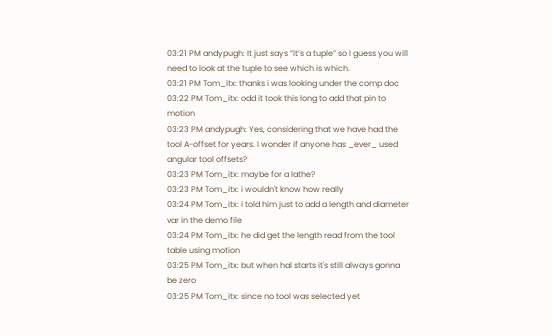03:21 PM andypugh: It just says “it’s a tuple” so I guess you will need to look at the tuple to see which is which.
03:21 PM Tom_itx: thanks i was looking under the comp doc
03:22 PM Tom_itx: odd it took this long to add that pin to motion
03:23 PM andypugh: Yes, considering that we have had the tool A-offset for years. I wonder if anyone has _ever_ used angular tool offsets?
03:23 PM Tom_itx: maybe for a lathe?
03:23 PM Tom_itx: i wouldn't know how really
03:24 PM Tom_itx: i told him just to add a length and diameter var in the demo file
03:24 PM Tom_itx: he did get the length read from the tool table using motion
03:25 PM Tom_itx: but when hal starts it's still always gonna be zero
03:25 PM Tom_itx: since no tool was selected yet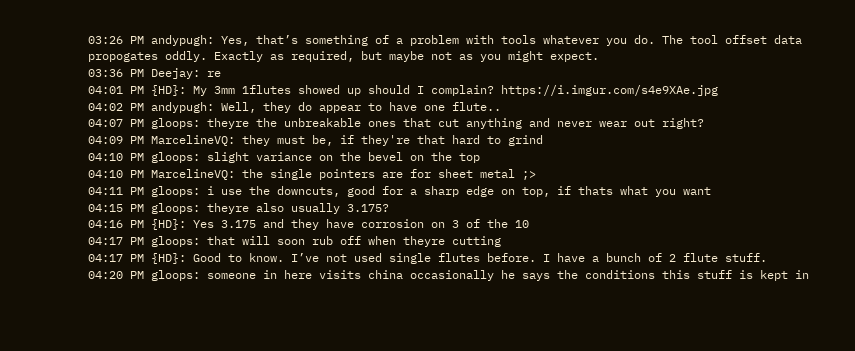03:26 PM andypugh: Yes, that’s something of a problem with tools whatever you do. The tool offset data propogates oddly. Exactly as required, but maybe not as you might expect.
03:36 PM Deejay: re
04:01 PM {HD}: My 3mm 1flutes showed up should I complain? https://i.imgur.com/s4e9XAe.jpg
04:02 PM andypugh: Well, they do appear to have one flute..
04:07 PM gloops: theyre the unbreakable ones that cut anything and never wear out right?
04:09 PM MarcelineVQ: they must be, if they're that hard to grind
04:10 PM gloops: slight variance on the bevel on the top
04:10 PM MarcelineVQ: the single pointers are for sheet metal ;>
04:11 PM gloops: i use the downcuts, good for a sharp edge on top, if thats what you want
04:15 PM gloops: theyre also usually 3.175?
04:16 PM {HD}: Yes 3.175 and they have corrosion on 3 of the 10
04:17 PM gloops: that will soon rub off when theyre cutting
04:17 PM {HD}: Good to know. I’ve not used single flutes before. I have a bunch of 2 flute stuff.
04:20 PM gloops: someone in here visits china occasionally he says the conditions this stuff is kept in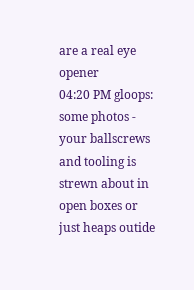are a real eye opener
04:20 PM gloops: some photos - your ballscrews and tooling is strewn about in open boxes or just heaps outide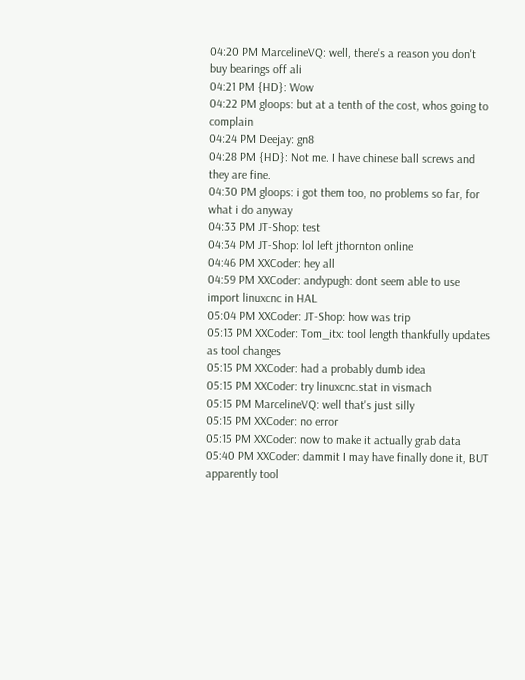04:20 PM MarcelineVQ: well, there's a reason you don't buy bearings off ali
04:21 PM {HD}: Wow
04:22 PM gloops: but at a tenth of the cost, whos going to complain
04:24 PM Deejay: gn8
04:28 PM {HD}: Not me. I have chinese ball screws and they are fine.
04:30 PM gloops: i got them too, no problems so far, for what i do anyway
04:33 PM JT-Shop: test
04:34 PM JT-Shop: lol left jthornton online
04:46 PM XXCoder: hey all
04:59 PM XXCoder: andypugh: dont seem able to use import linuxcnc in HAL
05:04 PM XXCoder: JT-Shop: how was trip
05:13 PM XXCoder: Tom_itx: tool length thankfully updates as tool changes
05:15 PM XXCoder: had a probably dumb idea
05:15 PM XXCoder: try linuxcnc.stat in vismach
05:15 PM MarcelineVQ: well that's just silly
05:15 PM XXCoder: no error
05:15 PM XXCoder: now to make it actually grab data
05:40 PM XXCoder: dammit I may have finally done it, BUT apparently tool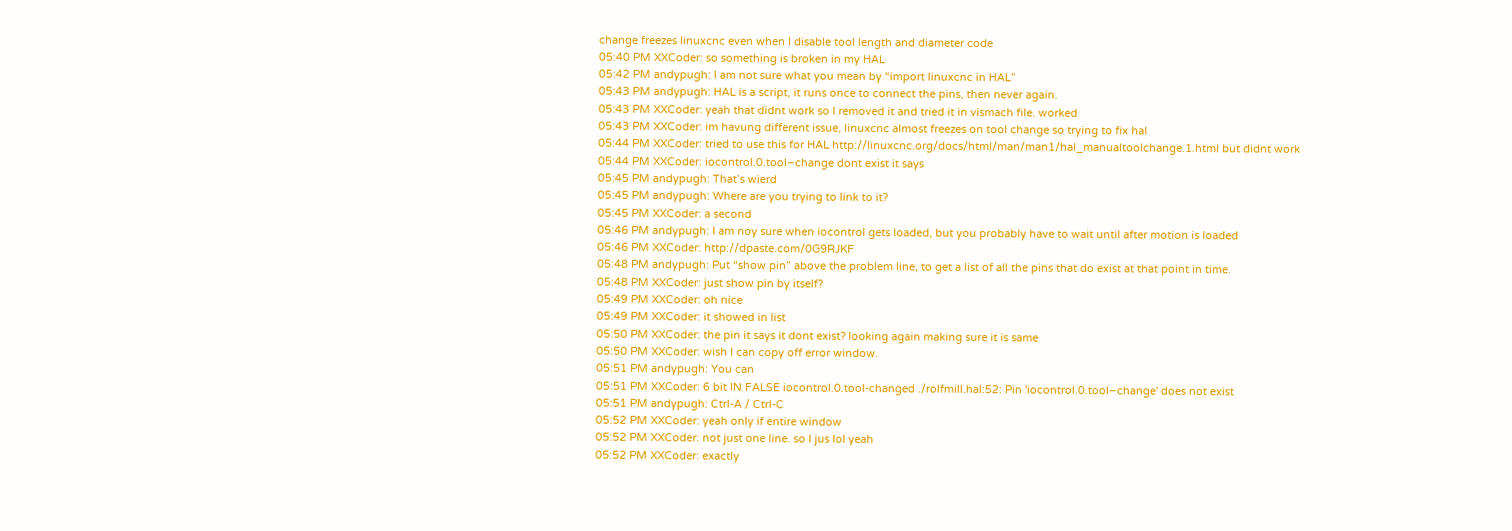change freezes linuxcnc even when I disable tool length and diameter code
05:40 PM XXCoder: so something is broken in my HAL
05:42 PM andypugh: I am not sure what you mean by “import linuxcnc in HAL”
05:43 PM andypugh: HAL is a script, it runs once to connect the pins, then never again.
05:43 PM XXCoder: yeah that didnt work so I removed it and tried it in vismach file. worked
05:43 PM XXCoder: im havung different issue, linuxcnc almost freezes on tool change so trying to fix hal
05:44 PM XXCoder: tried to use this for HAL http://linuxcnc.org/docs/html/man/man1/hal_manualtoolchange.1.html but didnt work
05:44 PM XXCoder: iocontrol.0.tool−change dont exist it says
05:45 PM andypugh: That’s wierd
05:45 PM andypugh: Where are you trying to link to it?
05:45 PM XXCoder: a second
05:46 PM andypugh: I am noy sure when iocontrol gets loaded, but you probably have to wait until after motion is loaded
05:46 PM XXCoder: http://dpaste.com/0G9RJKF
05:48 PM andypugh: Put “show pin” above the problem line, to get a list of all the pins that do exist at that point in time.
05:48 PM XXCoder: just show pin by itself?
05:49 PM XXCoder: oh nice
05:49 PM XXCoder: it showed in list
05:50 PM XXCoder: the pin it says it dont exist? looking again making sure it is same
05:50 PM XXCoder: wish I can copy off error window.
05:51 PM andypugh: You can
05:51 PM XXCoder: 6 bit IN FALSE iocontrol.0.tool-changed ./rolfmill.hal:52: Pin 'iocontrol.0.tool−change' does not exist
05:51 PM andypugh: Ctrl-A / Ctrl-C
05:52 PM XXCoder: yeah only if entire window
05:52 PM XXCoder: not just one line. so I jus lol yeah
05:52 PM XXCoder: exactly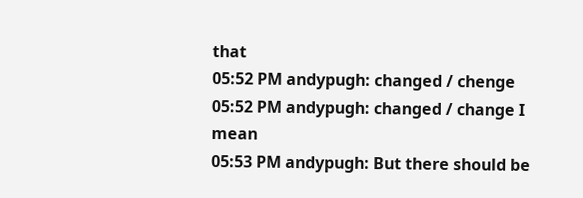that
05:52 PM andypugh: changed / chenge
05:52 PM andypugh: changed / change I mean
05:53 PM andypugh: But there should be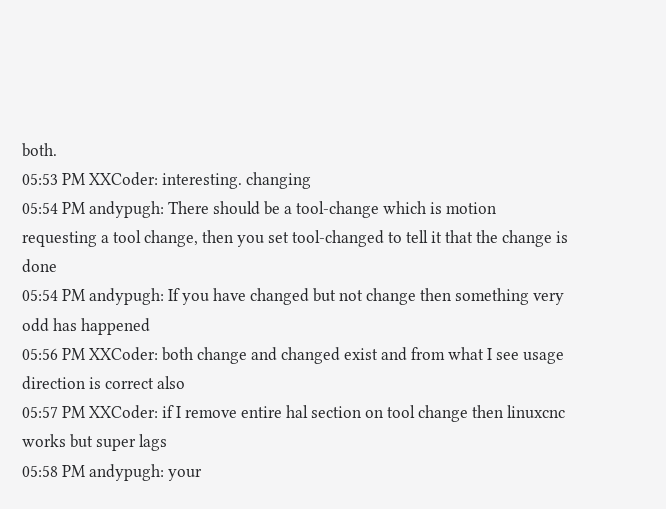both.
05:53 PM XXCoder: interesting. changing
05:54 PM andypugh: There should be a tool-change which is motion requesting a tool change, then you set tool-changed to tell it that the change is done
05:54 PM andypugh: If you have changed but not change then something very odd has happened
05:56 PM XXCoder: both change and changed exist and from what I see usage direction is correct also
05:57 PM XXCoder: if I remove entire hal section on tool change then linuxcnc works but super lags
05:58 PM andypugh: your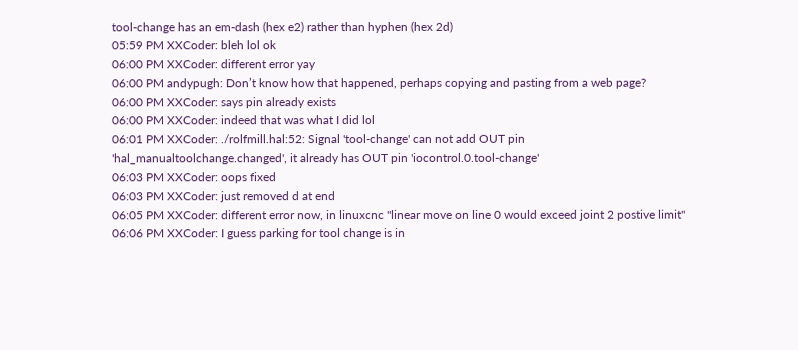tool-change has an em-dash (hex e2) rather than hyphen (hex 2d)
05:59 PM XXCoder: bleh lol ok
06:00 PM XXCoder: different error yay
06:00 PM andypugh: Don’t know how that happened, perhaps copying and pasting from a web page?
06:00 PM XXCoder: says pin already exists
06:00 PM XXCoder: indeed that was what I did lol
06:01 PM XXCoder: ./rolfmill.hal:52: Signal 'tool-change' can not add OUT pin 'hal_manualtoolchange.changed', it already has OUT pin 'iocontrol.0.tool-change'
06:03 PM XXCoder: oops fixed
06:03 PM XXCoder: just removed d at end
06:05 PM XXCoder: different error now, in linuxcnc "linear move on line 0 would exceed joint 2 postive limit"
06:06 PM XXCoder: I guess parking for tool change is in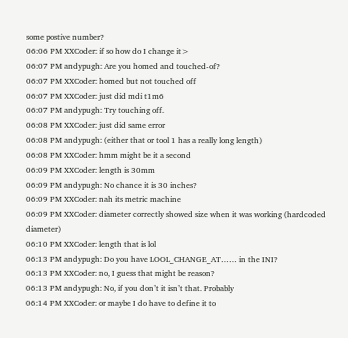some postive number?
06:06 PM XXCoder: if so how do I change it>
06:07 PM andypugh: Are you homed and touched-of?
06:07 PM XXCoder: homed but not touched off
06:07 PM XXCoder: just did mdi t1m6
06:07 PM andypugh: Try touching off.
06:08 PM XXCoder: just did same error
06:08 PM andypugh: (either that or tool 1 has a really long length)
06:08 PM XXCoder: hmm might be it a second
06:09 PM XXCoder: length is 30mm
06:09 PM andypugh: No chance it is 30 inches?
06:09 PM XXCoder: nah its metric machine
06:09 PM XXCoder: diameter correctly showed size when it was working (hardcoded diameter)
06:10 PM XXCoder: length that is lol
06:13 PM andypugh: Do you have LOOL_CHANGE_AT…… in the INI?
06:13 PM XXCoder: no, I guess that might be reason?
06:13 PM andypugh: No, if you don’t it isn’t that. Probably
06:14 PM XXCoder: or maybe I do have to define it to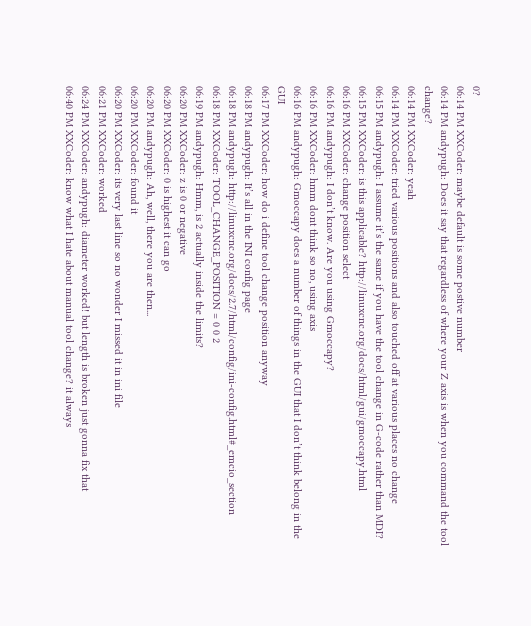0?
06:14 PM XXCoder: maybe default is some postive number
06:14 PM andypugh: Does it say that regardless of where your Z axis is when you command the tool change?
06:14 PM XXCoder: yeah
06:14 PM XXCoder: tried various positions and also touched off at various places no change
06:15 PM andypugh: I assume it’s the same if you have the tool change in G-code rather than MDI?
06:15 PM XXCoder: is this applicable? http://linuxcnc.org/docs/html/gui/gmoccapy.html
06:16 PM XXCoder: change position select
06:16 PM andypugh: I don’t know. Are you using Gmoccapy?
06:16 PM XXCoder: hmm dont think so no, using axis
06:16 PM andypugh: Gmoccapy does a number of things in the GUI that I don’t think belong in the GUI
06:17 PM XXCoder: how do i define tool change position anyway
06:18 PM andypugh: It’s all in the INI config page
06:18 PM andypugh: http://linuxcnc.org/docs/2.7/html/config/ini-config.html#_emcio_section
06:18 PM XXCoder: TOOL_CHANGE_POSITION = 0 0 2
06:19 PM andypugh: Hmm, is 2 actually inside the limits?
06:20 PM XXCoder: z is 0 or negative
06:20 PM XXCoder: 0 is highest it can go
06:20 PM andypugh: Ah, well, there you are then...
06:20 PM XXCoder: found it
06:20 PM XXCoder: its very last line so no wonder I missed it in ini file
06:21 PM XXCoder: worked
06:24 PM XXCoder: andypugh: diameter worked! but length is broken just gonna fix that
06:40 PM XXCoder: know what I hate about manual tool change? it always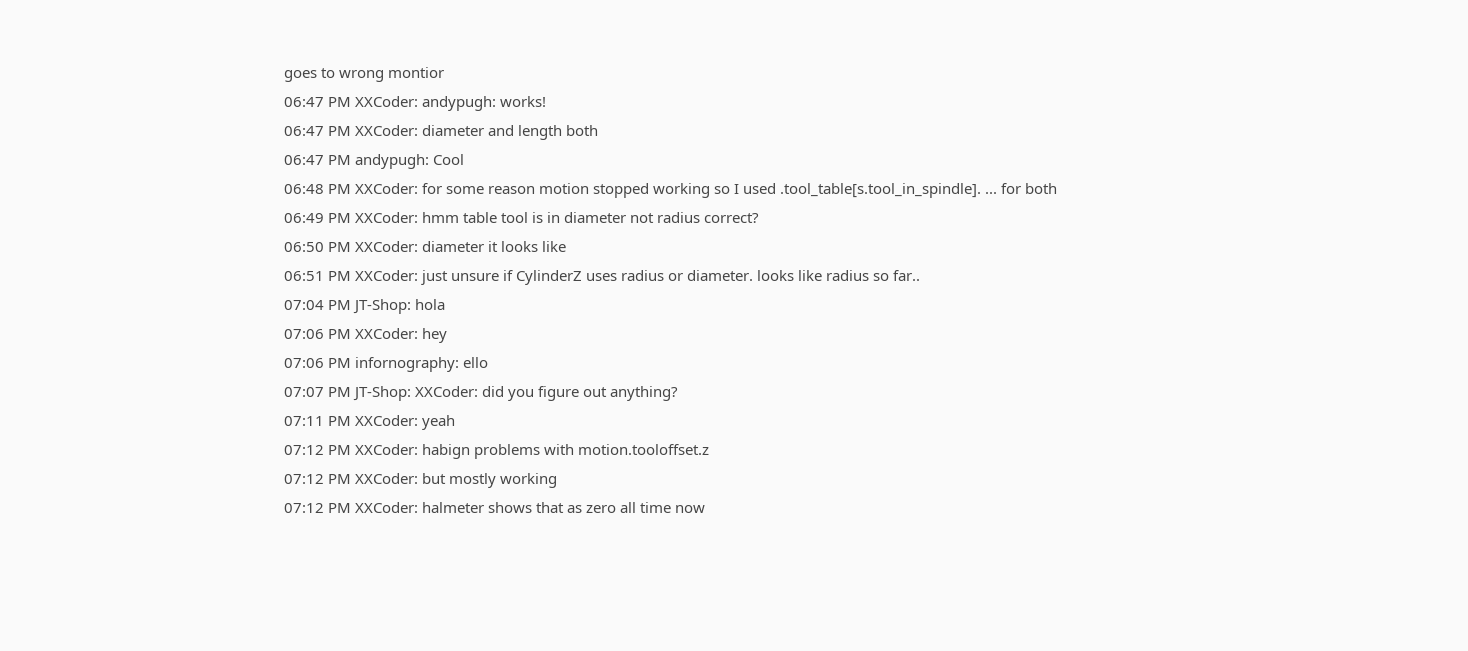goes to wrong montior
06:47 PM XXCoder: andypugh: works!
06:47 PM XXCoder: diameter and length both
06:47 PM andypugh: Cool
06:48 PM XXCoder: for some reason motion stopped working so I used .tool_table[s.tool_in_spindle]. ... for both
06:49 PM XXCoder: hmm table tool is in diameter not radius correct?
06:50 PM XXCoder: diameter it looks like
06:51 PM XXCoder: just unsure if CylinderZ uses radius or diameter. looks like radius so far..
07:04 PM JT-Shop: hola
07:06 PM XXCoder: hey
07:06 PM infornography: ello
07:07 PM JT-Shop: XXCoder: did you figure out anything?
07:11 PM XXCoder: yeah
07:12 PM XXCoder: habign problems with motion.tooloffset.z
07:12 PM XXCoder: but mostly working
07:12 PM XXCoder: halmeter shows that as zero all time now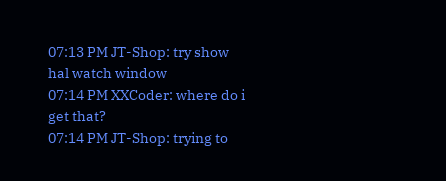07:13 PM JT-Shop: try show hal watch window
07:14 PM XXCoder: where do i get that?
07:14 PM JT-Shop: trying to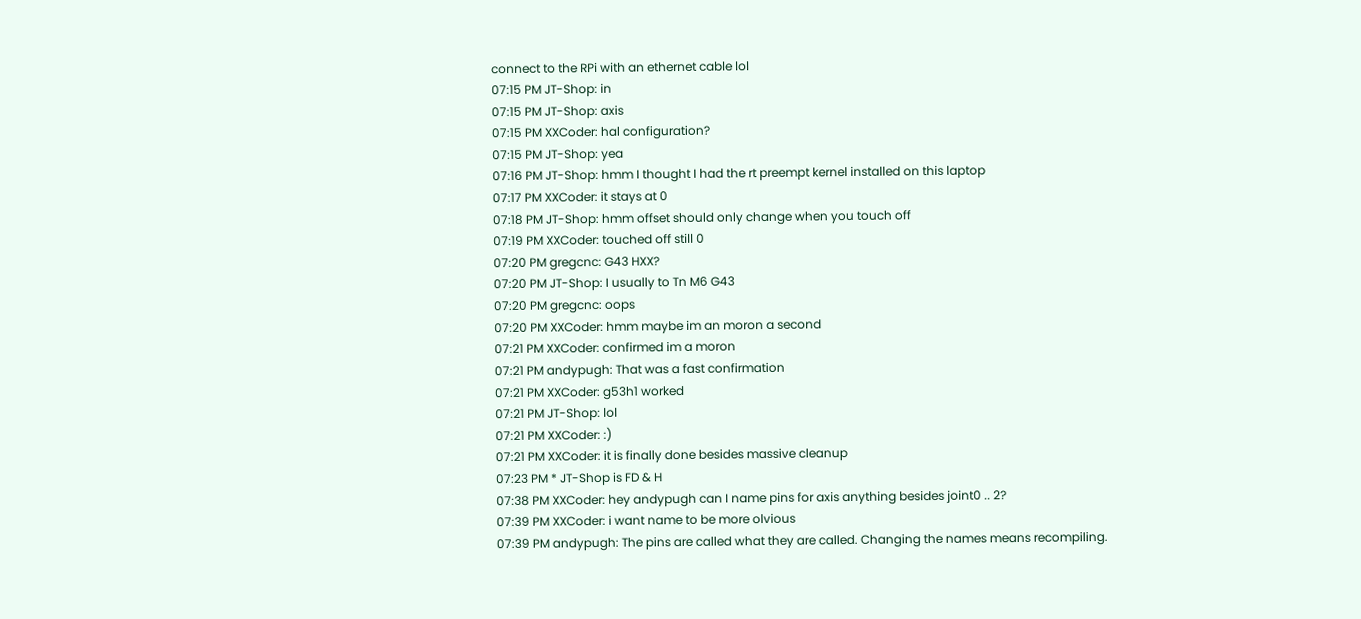connect to the RPi with an ethernet cable lol
07:15 PM JT-Shop: in
07:15 PM JT-Shop: axis
07:15 PM XXCoder: hal configuration?
07:15 PM JT-Shop: yea
07:16 PM JT-Shop: hmm I thought I had the rt preempt kernel installed on this laptop
07:17 PM XXCoder: it stays at 0
07:18 PM JT-Shop: hmm offset should only change when you touch off
07:19 PM XXCoder: touched off still 0
07:20 PM gregcnc: G43 HXX?
07:20 PM JT-Shop: I usually to Tn M6 G43
07:20 PM gregcnc: oops
07:20 PM XXCoder: hmm maybe im an moron a second
07:21 PM XXCoder: confirmed im a moron
07:21 PM andypugh: That was a fast confirmation
07:21 PM XXCoder: g53h1 worked
07:21 PM JT-Shop: lol
07:21 PM XXCoder: :)
07:21 PM XXCoder: it is finally done besides massive cleanup
07:23 PM * JT-Shop is FD & H
07:38 PM XXCoder: hey andypugh can I name pins for axis anything besides joint0 .. 2?
07:39 PM XXCoder: i want name to be more olvious
07:39 PM andypugh: The pins are called what they are called. Changing the names means recompiling.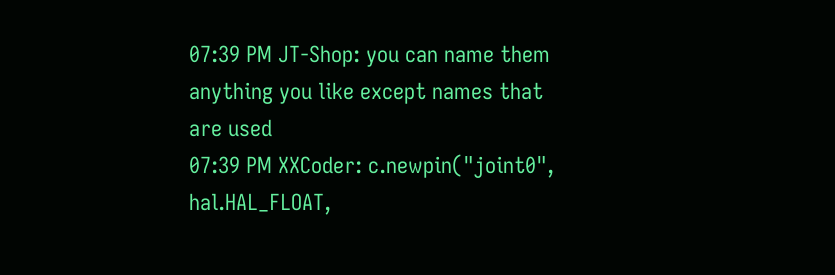07:39 PM JT-Shop: you can name them anything you like except names that are used
07:39 PM XXCoder: c.newpin("joint0", hal.HAL_FLOAT,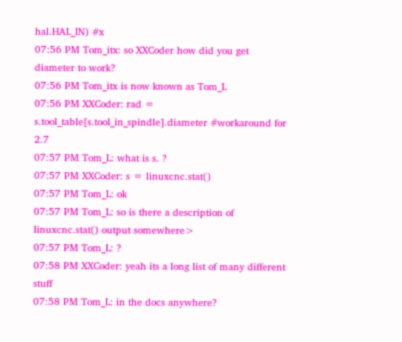hal.HAL_IN) #x
07:56 PM Tom_itx: so XXCoder how did you get diameter to work?
07:56 PM Tom_itx is now known as Tom_L
07:56 PM XXCoder: rad = s.tool_table[s.tool_in_spindle].diameter #workaround for 2.7
07:57 PM Tom_L: what is s. ?
07:57 PM XXCoder: s = linuxcnc.stat()
07:57 PM Tom_L: ok
07:57 PM Tom_L: so is there a description of linuxcnc.stat() output somewhere>
07:57 PM Tom_L: ?
07:58 PM XXCoder: yeah its a long list of many different stuff
07:58 PM Tom_L: in the docs anywhere?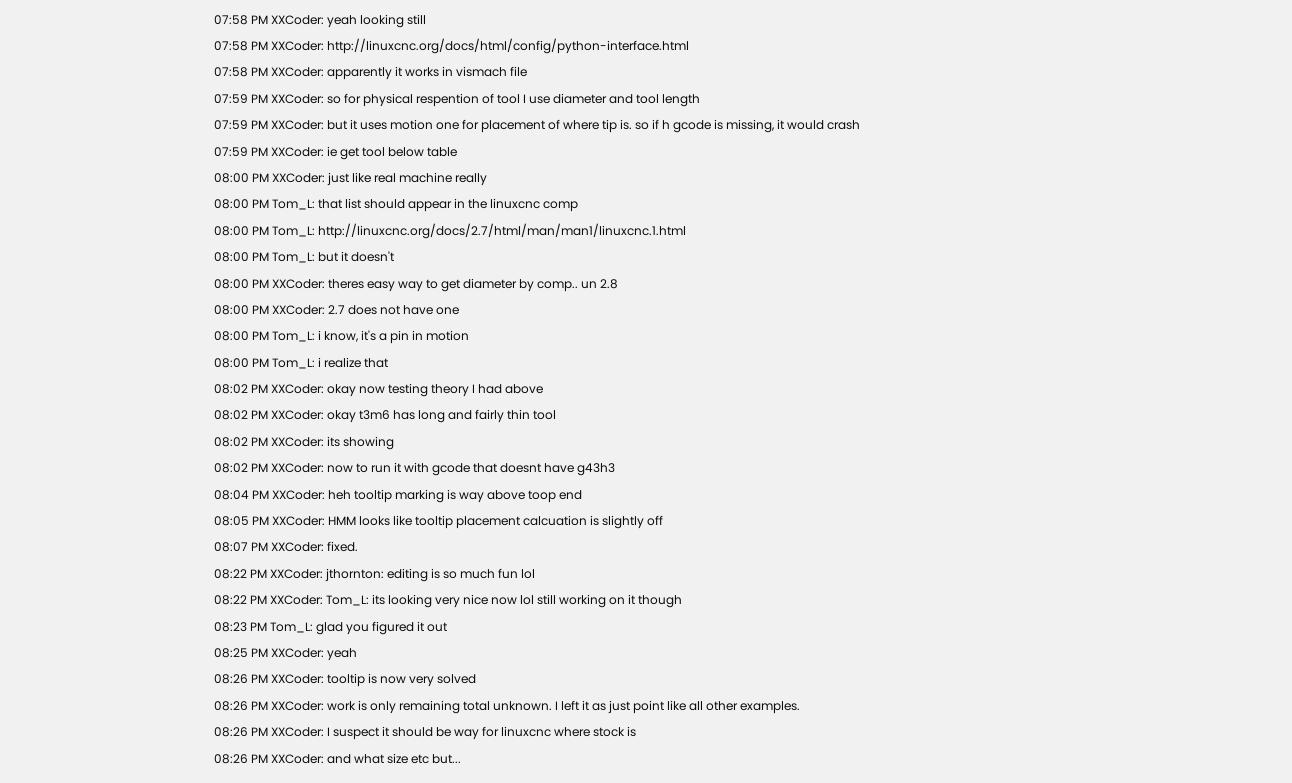07:58 PM XXCoder: yeah looking still
07:58 PM XXCoder: http://linuxcnc.org/docs/html/config/python-interface.html
07:58 PM XXCoder: apparently it works in vismach file
07:59 PM XXCoder: so for physical respention of tool I use diameter and tool length
07:59 PM XXCoder: but it uses motion one for placement of where tip is. so if h gcode is missing, it would crash
07:59 PM XXCoder: ie get tool below table
08:00 PM XXCoder: just like real machine really
08:00 PM Tom_L: that list should appear in the linuxcnc comp
08:00 PM Tom_L: http://linuxcnc.org/docs/2.7/html/man/man1/linuxcnc.1.html
08:00 PM Tom_L: but it doesn't
08:00 PM XXCoder: theres easy way to get diameter by comp.. un 2.8
08:00 PM XXCoder: 2.7 does not have one
08:00 PM Tom_L: i know, it's a pin in motion
08:00 PM Tom_L: i realize that
08:02 PM XXCoder: okay now testing theory I had above
08:02 PM XXCoder: okay t3m6 has long and fairly thin tool
08:02 PM XXCoder: its showing
08:02 PM XXCoder: now to run it with gcode that doesnt have g43h3
08:04 PM XXCoder: heh tooltip marking is way above toop end
08:05 PM XXCoder: HMM looks like tooltip placement calcuation is slightly off
08:07 PM XXCoder: fixed.
08:22 PM XXCoder: jthornton: editing is so much fun lol
08:22 PM XXCoder: Tom_L: its looking very nice now lol still working on it though
08:23 PM Tom_L: glad you figured it out
08:25 PM XXCoder: yeah
08:26 PM XXCoder: tooltip is now very solved
08:26 PM XXCoder: work is only remaining total unknown. I left it as just point like all other examples.
08:26 PM XXCoder: I suspect it should be way for linuxcnc where stock is
08:26 PM XXCoder: and what size etc but...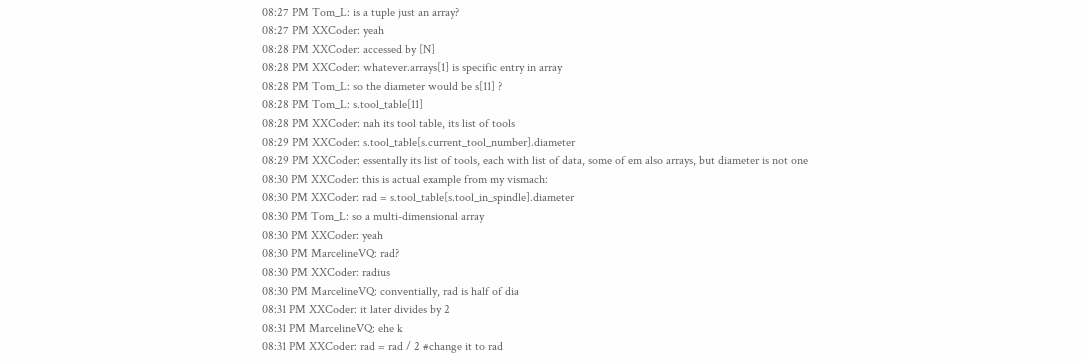08:27 PM Tom_L: is a tuple just an array?
08:27 PM XXCoder: yeah
08:28 PM XXCoder: accessed by [N]
08:28 PM XXCoder: whatever.arrays[1] is specific entry in array
08:28 PM Tom_L: so the diameter would be s[11] ?
08:28 PM Tom_L: s.tool_table[11]
08:28 PM XXCoder: nah its tool table, its list of tools
08:29 PM XXCoder: s.tool_table[s.current_tool_number].diameter
08:29 PM XXCoder: essentally its list of tools, each with list of data, some of em also arrays, but diameter is not one
08:30 PM XXCoder: this is actual example from my vismach:
08:30 PM XXCoder: rad = s.tool_table[s.tool_in_spindle].diameter
08:30 PM Tom_L: so a multi-dimensional array
08:30 PM XXCoder: yeah
08:30 PM MarcelineVQ: rad?
08:30 PM XXCoder: radius
08:30 PM MarcelineVQ: conventially, rad is half of dia
08:31 PM XXCoder: it later divides by 2
08:31 PM MarcelineVQ: ehe k
08:31 PM XXCoder: rad = rad / 2 #change it to rad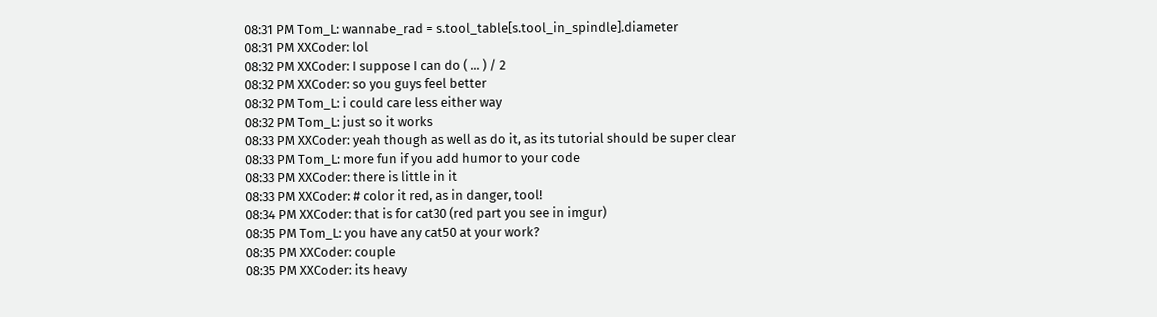08:31 PM Tom_L: wannabe_rad = s.tool_table[s.tool_in_spindle].diameter
08:31 PM XXCoder: lol
08:32 PM XXCoder: I suppose I can do ( ... ) / 2
08:32 PM XXCoder: so you guys feel better
08:32 PM Tom_L: i could care less either way
08:32 PM Tom_L: just so it works
08:33 PM XXCoder: yeah though as well as do it, as its tutorial should be super clear
08:33 PM Tom_L: more fun if you add humor to your code
08:33 PM XXCoder: there is little in it
08:33 PM XXCoder: # color it red, as in danger, tool!
08:34 PM XXCoder: that is for cat30 (red part you see in imgur)
08:35 PM Tom_L: you have any cat50 at your work?
08:35 PM XXCoder: couple
08:35 PM XXCoder: its heavy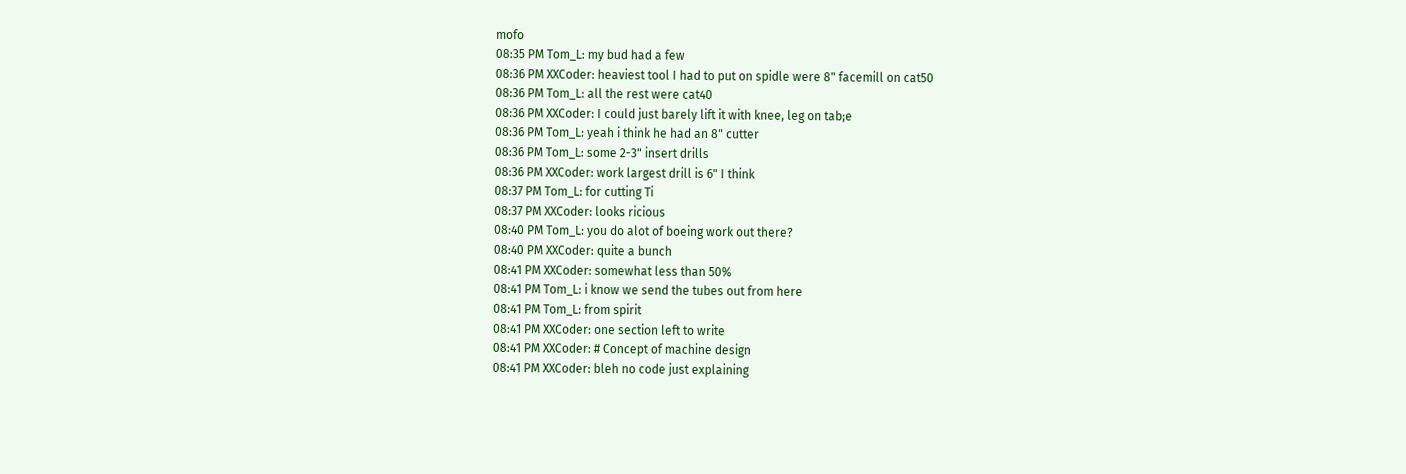mofo
08:35 PM Tom_L: my bud had a few
08:36 PM XXCoder: heaviest tool I had to put on spidle were 8" facemill on cat50
08:36 PM Tom_L: all the rest were cat40
08:36 PM XXCoder: I could just barely lift it with knee, leg on tab;e
08:36 PM Tom_L: yeah i think he had an 8" cutter
08:36 PM Tom_L: some 2-3" insert drills
08:36 PM XXCoder: work largest drill is 6" I think
08:37 PM Tom_L: for cutting Ti
08:37 PM XXCoder: looks ricious
08:40 PM Tom_L: you do alot of boeing work out there?
08:40 PM XXCoder: quite a bunch
08:41 PM XXCoder: somewhat less than 50%
08:41 PM Tom_L: i know we send the tubes out from here
08:41 PM Tom_L: from spirit
08:41 PM XXCoder: one section left to write
08:41 PM XXCoder: # Concept of machine design
08:41 PM XXCoder: bleh no code just explaining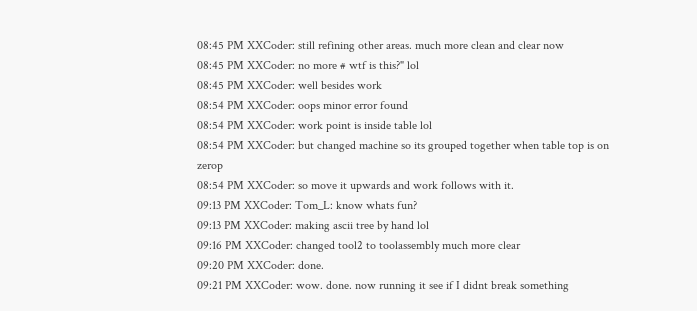08:45 PM XXCoder: still refining other areas. much more clean and clear now
08:45 PM XXCoder: no more # wtf is this?" lol
08:45 PM XXCoder: well besides work
08:54 PM XXCoder: oops minor error found
08:54 PM XXCoder: work point is inside table lol
08:54 PM XXCoder: but changed machine so its grouped together when table top is on zerop
08:54 PM XXCoder: so move it upwards and work follows with it.
09:13 PM XXCoder: Tom_L: know whats fun?
09:13 PM XXCoder: making ascii tree by hand lol
09:16 PM XXCoder: changed tool2 to toolassembly much more clear
09:20 PM XXCoder: done.
09:21 PM XXCoder: wow. done. now running it see if I didnt break something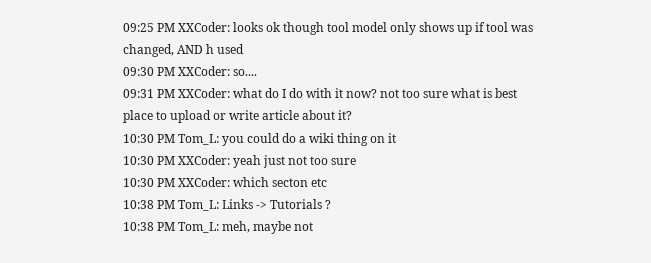09:25 PM XXCoder: looks ok though tool model only shows up if tool was changed, AND h used
09:30 PM XXCoder: so....
09:31 PM XXCoder: what do I do with it now? not too sure what is best place to upload or write article about it?
10:30 PM Tom_L: you could do a wiki thing on it
10:30 PM XXCoder: yeah just not too sure
10:30 PM XXCoder: which secton etc
10:38 PM Tom_L: Links -> Tutorials ?
10:38 PM Tom_L: meh, maybe not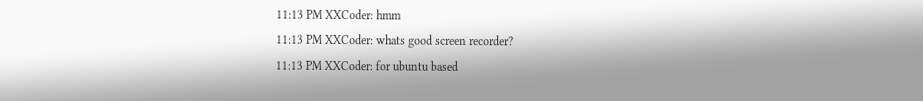11:13 PM XXCoder: hmm
11:13 PM XXCoder: whats good screen recorder?
11:13 PM XXCoder: for ubuntu based